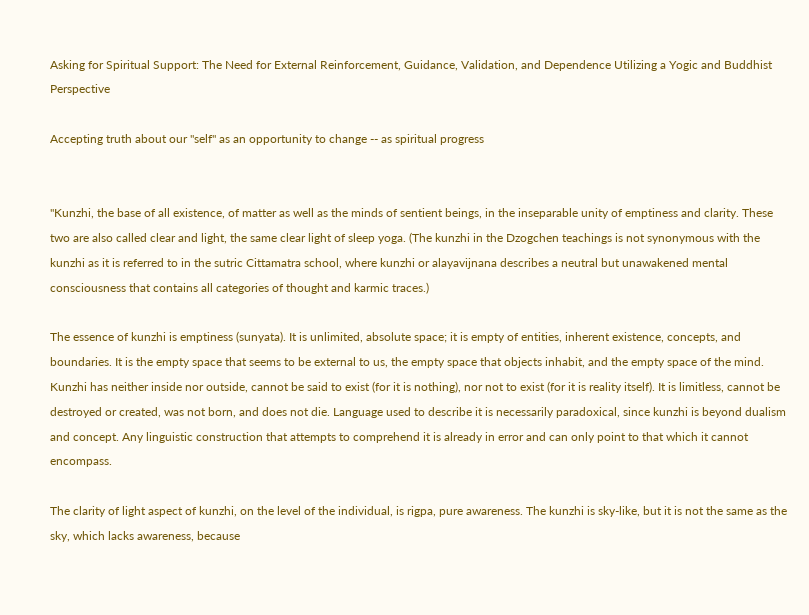Asking for Spiritual Support: The Need for External Reinforcement, Guidance, Validation, and Dependence Utilizing a Yogic and Buddhist Perspective

Accepting truth about our "self" as an opportunity to change -- as spiritual progress


"Kunzhi, the base of all existence, of matter as well as the minds of sentient beings, in the inseparable unity of emptiness and clarity. These two are also called clear and light, the same clear light of sleep yoga. (The kunzhi in the Dzogchen teachings is not synonymous with the kunzhi as it is referred to in the sutric Cittamatra school, where kunzhi or alayavijnana describes a neutral but unawakened mental consciousness that contains all categories of thought and karmic traces.)

The essence of kunzhi is emptiness (sunyata). It is unlimited, absolute space; it is empty of entities, inherent existence, concepts, and boundaries. It is the empty space that seems to be external to us, the empty space that objects inhabit, and the empty space of the mind. Kunzhi has neither inside nor outside, cannot be said to exist (for it is nothing), nor not to exist (for it is reality itself). It is limitless, cannot be destroyed or created, was not born, and does not die. Language used to describe it is necessarily paradoxical, since kunzhi is beyond dualism and concept. Any linguistic construction that attempts to comprehend it is already in error and can only point to that which it cannot encompass.

The clarity of light aspect of kunzhi, on the level of the individual, is rigpa, pure awareness. The kunzhi is sky-like, but it is not the same as the sky, which lacks awareness, because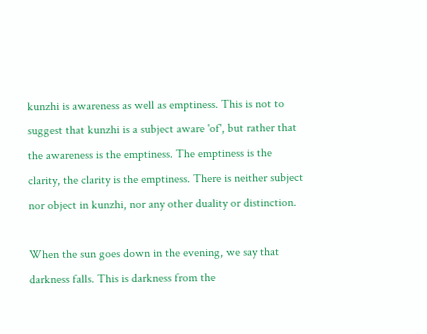kunzhi is awareness as well as emptiness. This is not to suggest that kunzhi is a subject aware 'of', but rather that the awareness is the emptiness. The emptiness is the clarity, the clarity is the emptiness. There is neither subject nor object in kunzhi, nor any other duality or distinction.

When the sun goes down in the evening, we say that darkness falls. This is darkness from the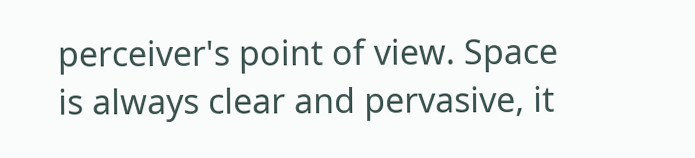perceiver's point of view. Space is always clear and pervasive, it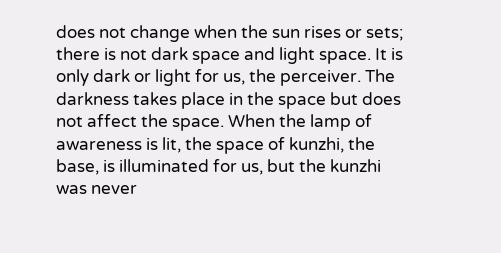does not change when the sun rises or sets; there is not dark space and light space. It is only dark or light for us, the perceiver. The darkness takes place in the space but does not affect the space. When the lamp of awareness is lit, the space of kunzhi, the base, is illuminated for us, but the kunzhi was never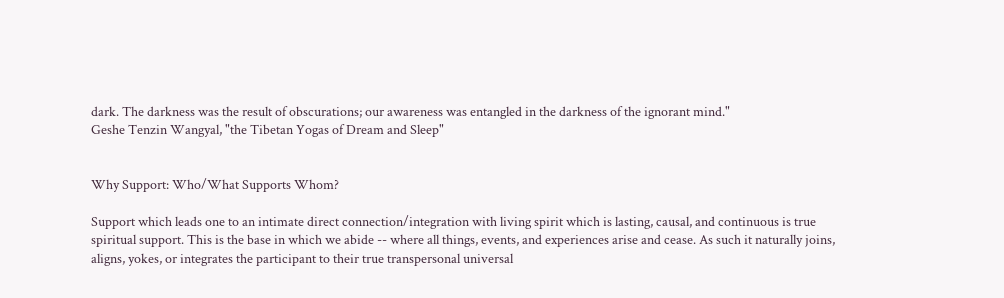dark. The darkness was the result of obscurations; our awareness was entangled in the darkness of the ignorant mind."
Geshe Tenzin Wangyal, "the Tibetan Yogas of Dream and Sleep"


Why Support: Who/What Supports Whom?

Support which leads one to an intimate direct connection/integration with living spirit which is lasting, causal, and continuous is true spiritual support. This is the base in which we abide -- where all things, events, and experiences arise and cease. As such it naturally joins, aligns, yokes, or integrates the participant to their true transpersonal universal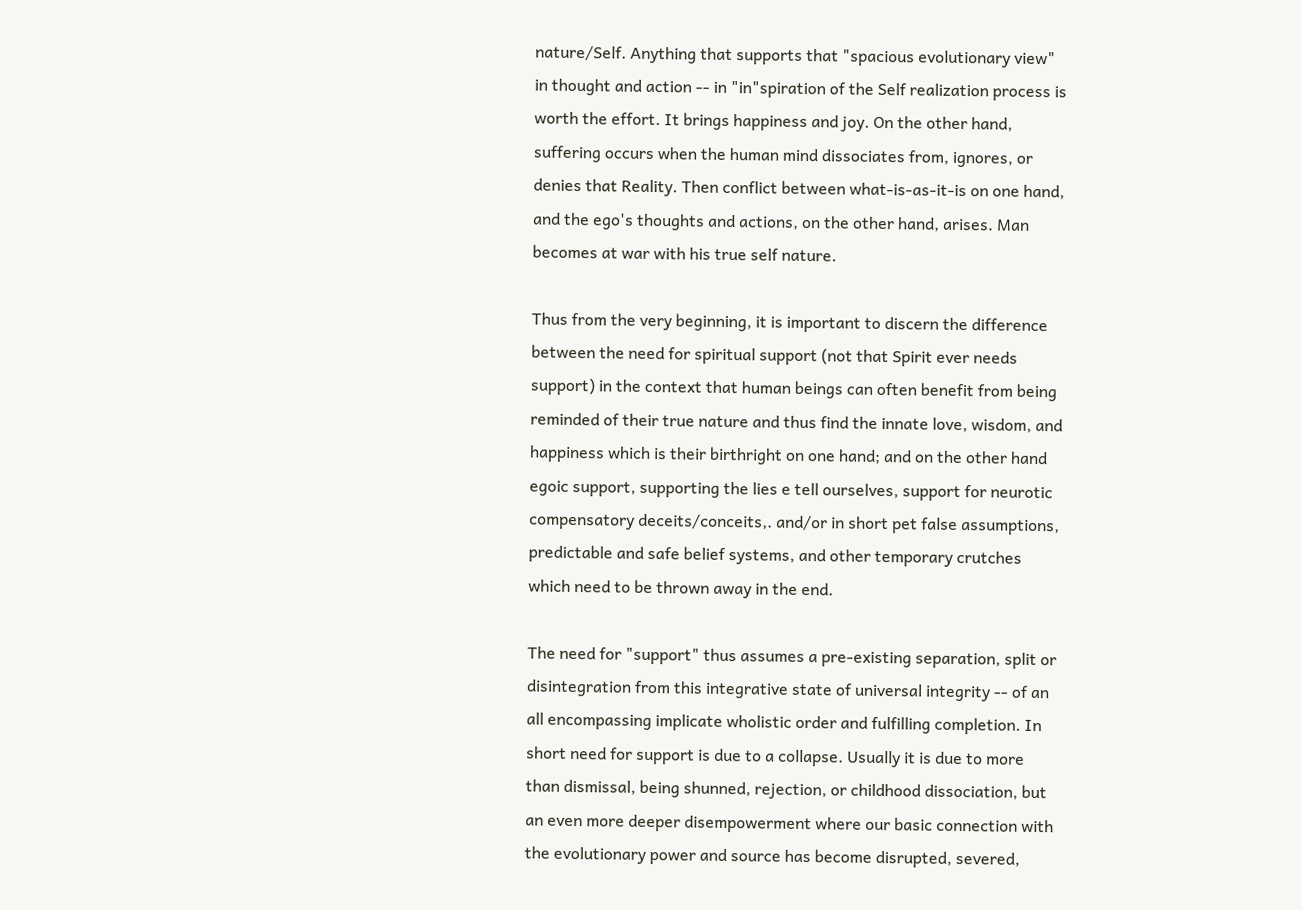nature/Self. Anything that supports that "spacious evolutionary view" in thought and action -- in "in"spiration of the Self realization process is worth the effort. It brings happiness and joy. On the other hand, suffering occurs when the human mind dissociates from, ignores, or denies that Reality. Then conflict between what-is-as-it-is on one hand, and the ego's thoughts and actions, on the other hand, arises. Man becomes at war with his true self nature.

Thus from the very beginning, it is important to discern the difference between the need for spiritual support (not that Spirit ever needs support) in the context that human beings can often benefit from being reminded of their true nature and thus find the innate love, wisdom, and happiness which is their birthright on one hand; and on the other hand egoic support, supporting the lies e tell ourselves, support for neurotic compensatory deceits/conceits,. and/or in short pet false assumptions, predictable and safe belief systems, and other temporary crutches which need to be thrown away in the end.

The need for "support" thus assumes a pre-existing separation, split or disintegration from this integrative state of universal integrity -- of an all encompassing implicate wholistic order and fulfilling completion. In short need for support is due to a collapse. Usually it is due to more than dismissal, being shunned, rejection, or childhood dissociation, but an even more deeper disempowerment where our basic connection with the evolutionary power and source has become disrupted, severed,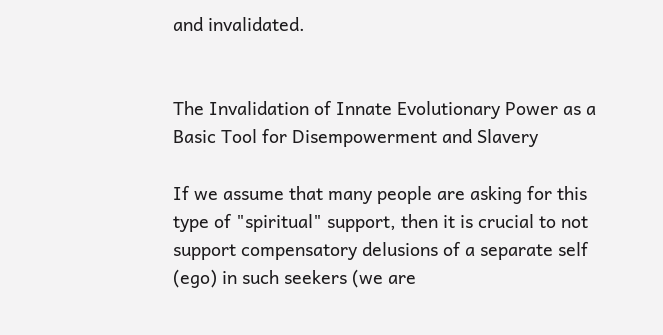and invalidated.


The Invalidation of Innate Evolutionary Power as a Basic Tool for Disempowerment and Slavery

If we assume that many people are asking for this type of "spiritual" support, then it is crucial to not support compensatory delusions of a separate self (ego) in such seekers (we are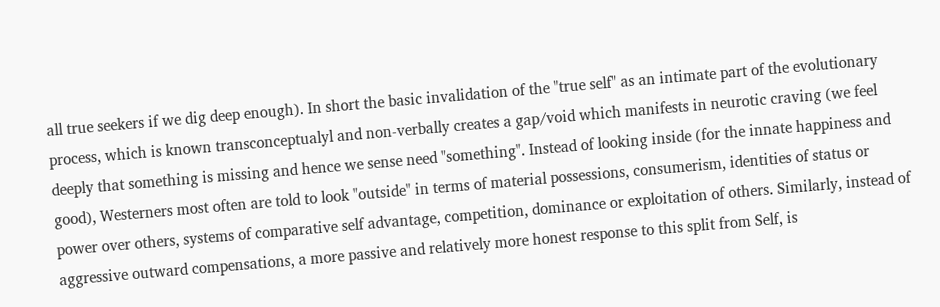all true seekers if we dig deep enough). In short the basic invalidation of the "true self" as an intimate part of the evolutionary process, which is known transconceptualyl and non-verbally creates a gap/void which manifests in neurotic craving (we feel deeply that something is missing and hence we sense need "something". Instead of looking inside (for the innate happiness and good), Westerners most often are told to look "outside" in terms of material possessions, consumerism, identities of status or power over others, systems of comparative self advantage, competition, dominance or exploitation of others. Similarly, instead of aggressive outward compensations, a more passive and relatively more honest response to this split from Self, is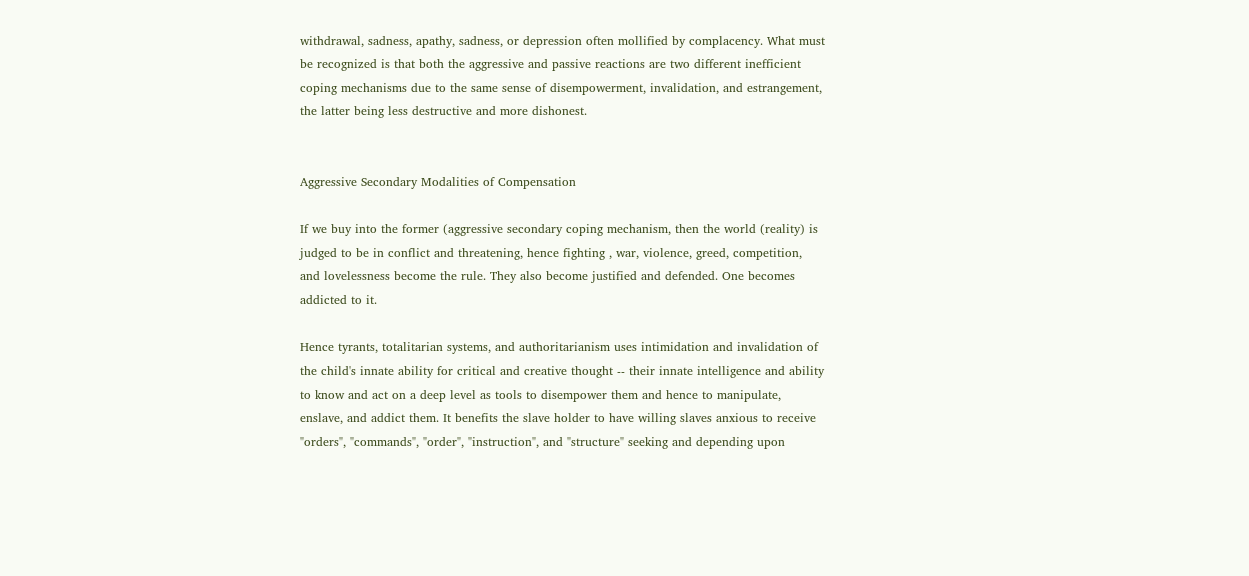withdrawal, sadness, apathy, sadness, or depression often mollified by complacency. What must be recognized is that both the aggressive and passive reactions are two different inefficient coping mechanisms due to the same sense of disempowerment, invalidation, and estrangement, the latter being less destructive and more dishonest.


Aggressive Secondary Modalities of Compensation

If we buy into the former (aggressive secondary coping mechanism, then the world (reality) is judged to be in conflict and threatening, hence fighting , war, violence, greed, competition, and lovelessness become the rule. They also become justified and defended. One becomes addicted to it.

Hence tyrants, totalitarian systems, and authoritarianism uses intimidation and invalidation of the child's innate ability for critical and creative thought -- their innate intelligence and ability to know and act on a deep level as tools to disempower them and hence to manipulate, enslave, and addict them. It benefits the slave holder to have willing slaves anxious to receive "orders", "commands", "order", "instruction", and "structure" seeking and depending upon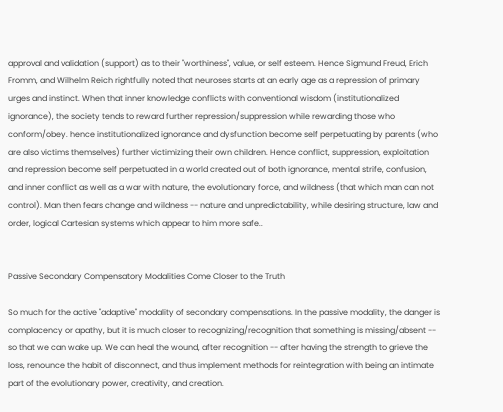approval and validation (support) as to their "worthiness", value, or self esteem. Hence Sigmund Freud, Erich Fromm, and Wilhelm Reich rightfully noted that neuroses starts at an early age as a repression of primary urges and instinct. When that inner knowledge conflicts with conventional wisdom (institutionalized ignorance), the society tends to reward further repression/suppression while rewarding those who conform/obey. hence institutionalized ignorance and dysfunction become self perpetuating by parents (who are also victims themselves) further victimizing their own children. Hence conflict, suppression, exploitation and repression become self perpetuated in a world created out of both ignorance, mental strife, confusion, and inner conflict as well as a war with nature, the evolutionary force, and wildness (that which man can not control). Man then fears change and wildness -- nature and unpredictability, while desiring structure, law and order, logical Cartesian systems which appear to him more safe..


Passive Secondary Compensatory Modalities Come Closer to the Truth

So much for the active "adaptive" modality of secondary compensations. In the passive modality, the danger is complacency or apathy, but it is much closer to recognizing/recognition that something is missing/absent -- so that we can wake up. We can heal the wound, after recognition -- after having the strength to grieve the loss, renounce the habit of disconnect, and thus implement methods for reintegration with being an intimate part of the evolutionary power, creativity, and creation.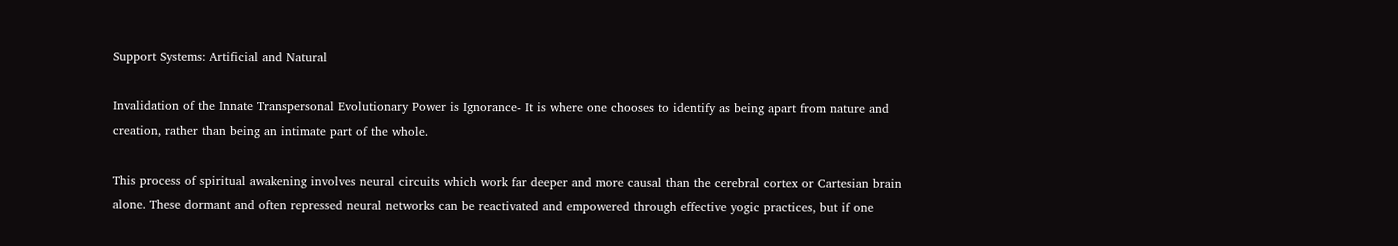Support Systems: Artificial and Natural

Invalidation of the Innate Transpersonal Evolutionary Power is Ignorance- It is where one chooses to identify as being apart from nature and creation, rather than being an intimate part of the whole.

This process of spiritual awakening involves neural circuits which work far deeper and more causal than the cerebral cortex or Cartesian brain alone. These dormant and often repressed neural networks can be reactivated and empowered through effective yogic practices, but if one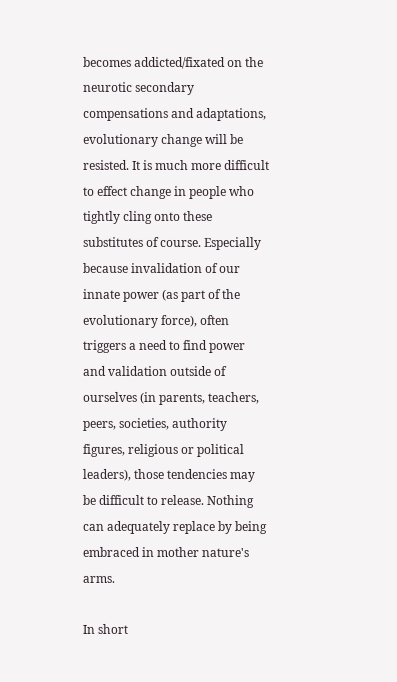becomes addicted/fixated on the neurotic secondary compensations and adaptations, evolutionary change will be resisted. It is much more difficult to effect change in people who tightly cling onto these substitutes of course. Especially because invalidation of our innate power (as part of the evolutionary force), often triggers a need to find power and validation outside of ourselves (in parents, teachers, peers, societies, authority figures, religious or political leaders), those tendencies may be difficult to release. Nothing can adequately replace by being embraced in mother nature's arms.

In short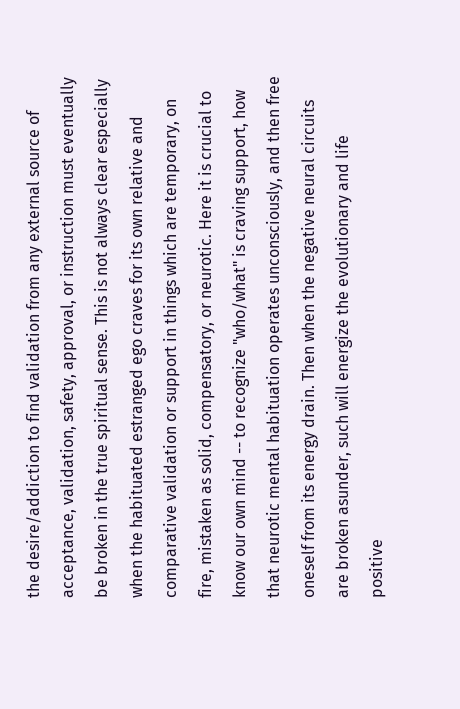the desire/addiction to find validation from any external source of acceptance, validation, safety, approval, or instruction must eventually be broken in the true spiritual sense. This is not always clear especially when the habituated estranged ego craves for its own relative and comparative validation or support in things which are temporary, on fire, mistaken as solid, compensatory, or neurotic. Here it is crucial to know our own mind -- to recognize "who/what" is craving support, how that neurotic mental habituation operates unconsciously, and then free oneself from its energy drain. Then when the negative neural circuits are broken asunder, such will energize the evolutionary and life positive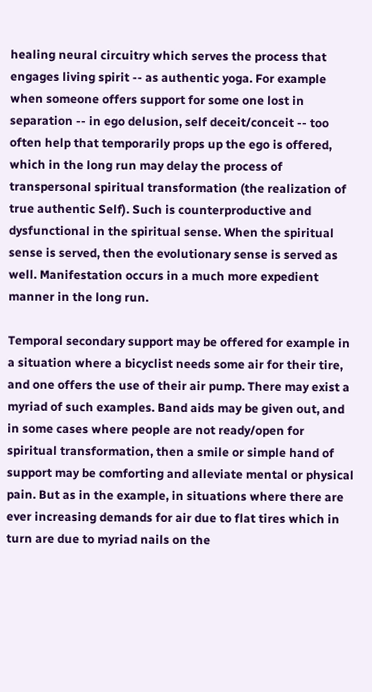healing neural circuitry which serves the process that engages living spirit -- as authentic yoga. For example when someone offers support for some one lost in separation -- in ego delusion, self deceit/conceit -- too often help that temporarily props up the ego is offered, which in the long run may delay the process of transpersonal spiritual transformation (the realization of true authentic Self). Such is counterproductive and dysfunctional in the spiritual sense. When the spiritual sense is served, then the evolutionary sense is served as well. Manifestation occurs in a much more expedient manner in the long run.

Temporal secondary support may be offered for example in a situation where a bicyclist needs some air for their tire, and one offers the use of their air pump. There may exist a myriad of such examples. Band aids may be given out, and in some cases where people are not ready/open for spiritual transformation, then a smile or simple hand of support may be comforting and alleviate mental or physical pain. But as in the example, in situations where there are ever increasing demands for air due to flat tires which in turn are due to myriad nails on the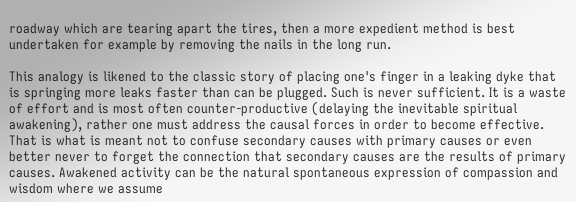roadway which are tearing apart the tires, then a more expedient method is best undertaken for example by removing the nails in the long run.

This analogy is likened to the classic story of placing one's finger in a leaking dyke that is springing more leaks faster than can be plugged. Such is never sufficient. It is a waste of effort and is most often counter-productive (delaying the inevitable spiritual awakening), rather one must address the causal forces in order to become effective. That is what is meant not to confuse secondary causes with primary causes or even better never to forget the connection that secondary causes are the results of primary causes. Awakened activity can be the natural spontaneous expression of compassion and wisdom where we assume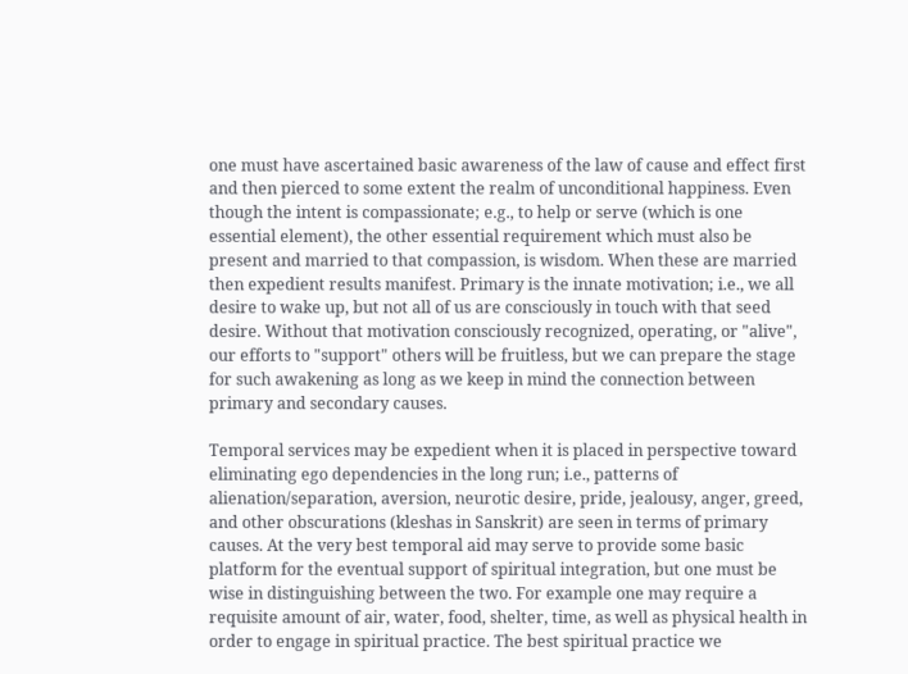one must have ascertained basic awareness of the law of cause and effect first and then pierced to some extent the realm of unconditional happiness. Even though the intent is compassionate; e.g., to help or serve (which is one essential element), the other essential requirement which must also be present and married to that compassion, is wisdom. When these are married then expedient results manifest. Primary is the innate motivation; i.e., we all desire to wake up, but not all of us are consciously in touch with that seed desire. Without that motivation consciously recognized, operating, or "alive", our efforts to "support" others will be fruitless, but we can prepare the stage for such awakening as long as we keep in mind the connection between primary and secondary causes.

Temporal services may be expedient when it is placed in perspective toward eliminating ego dependencies in the long run; i.e., patterns of alienation/separation, aversion, neurotic desire, pride, jealousy, anger, greed, and other obscurations (kleshas in Sanskrit) are seen in terms of primary causes. At the very best temporal aid may serve to provide some basic platform for the eventual support of spiritual integration, but one must be wise in distinguishing between the two. For example one may require a requisite amount of air, water, food, shelter, time, as well as physical health in order to engage in spiritual practice. The best spiritual practice we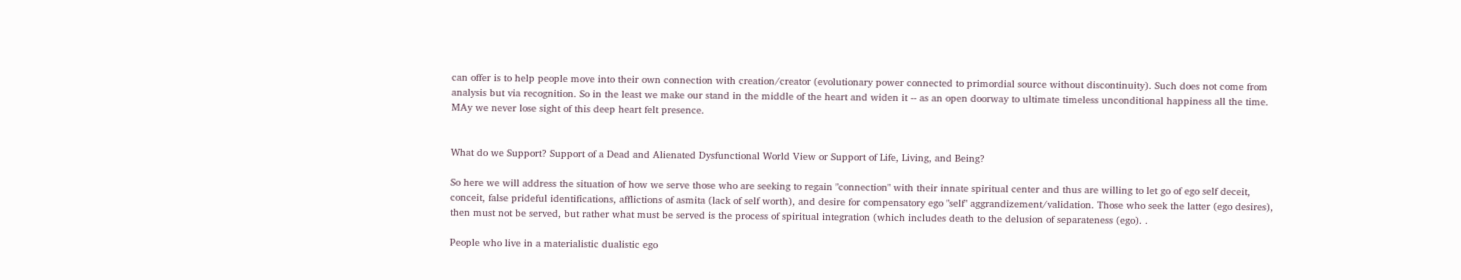can offer is to help people move into their own connection with creation/creator (evolutionary power connected to primordial source without discontinuity). Such does not come from analysis but via recognition. So in the least we make our stand in the middle of the heart and widen it -- as an open doorway to ultimate timeless unconditional happiness all the time. MAy we never lose sight of this deep heart felt presence.


What do we Support? Support of a Dead and Alienated Dysfunctional World View or Support of Life, Living, and Being?

So here we will address the situation of how we serve those who are seeking to regain "connection" with their innate spiritual center and thus are willing to let go of ego self deceit, conceit, false prideful identifications, afflictions of asmita (lack of self worth), and desire for compensatory ego "self" aggrandizement/validation. Those who seek the latter (ego desires), then must not be served, but rather what must be served is the process of spiritual integration (which includes death to the delusion of separateness (ego). .

People who live in a materialistic dualistic ego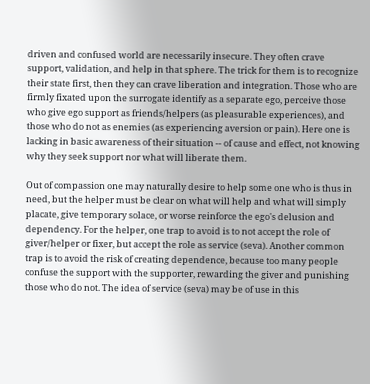driven and confused world are necessarily insecure. They often crave support, validation, and help in that sphere. The trick for them is to recognize their state first, then they can crave liberation and integration. Those who are firmly fixated upon the surrogate identify as a separate ego, perceive those who give ego support as friends/helpers (as pleasurable experiences), and those who do not as enemies (as experiencing aversion or pain). Here one is lacking in basic awareness of their situation -- of cause and effect, not knowing why they seek support nor what will liberate them.

Out of compassion one may naturally desire to help some one who is thus in need, but the helper must be clear on what will help and what will simply placate, give temporary solace, or worse reinforce the ego's delusion and dependency. For the helper, one trap to avoid is to not accept the role of giver/helper or fixer, but accept the role as service (seva). Another common trap is to avoid the risk of creating dependence, because too many people confuse the support with the supporter, rewarding the giver and punishing those who do not. The idea of service (seva) may be of use in this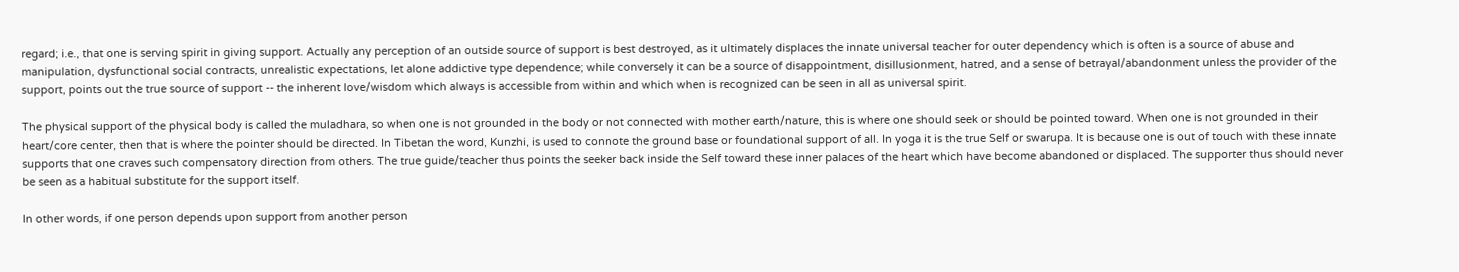regard; i.e., that one is serving spirit in giving support. Actually any perception of an outside source of support is best destroyed, as it ultimately displaces the innate universal teacher for outer dependency which is often is a source of abuse and manipulation, dysfunctional social contracts, unrealistic expectations, let alone addictive type dependence; while conversely it can be a source of disappointment, disillusionment, hatred, and a sense of betrayal/abandonment unless the provider of the support, points out the true source of support -- the inherent love/wisdom which always is accessible from within and which when is recognized can be seen in all as universal spirit.

The physical support of the physical body is called the muladhara, so when one is not grounded in the body or not connected with mother earth/nature, this is where one should seek or should be pointed toward. When one is not grounded in their heart/core center, then that is where the pointer should be directed. In Tibetan the word, Kunzhi, is used to connote the ground base or foundational support of all. In yoga it is the true Self or swarupa. It is because one is out of touch with these innate supports that one craves such compensatory direction from others. The true guide/teacher thus points the seeker back inside the Self toward these inner palaces of the heart which have become abandoned or displaced. The supporter thus should never be seen as a habitual substitute for the support itself.

In other words, if one person depends upon support from another person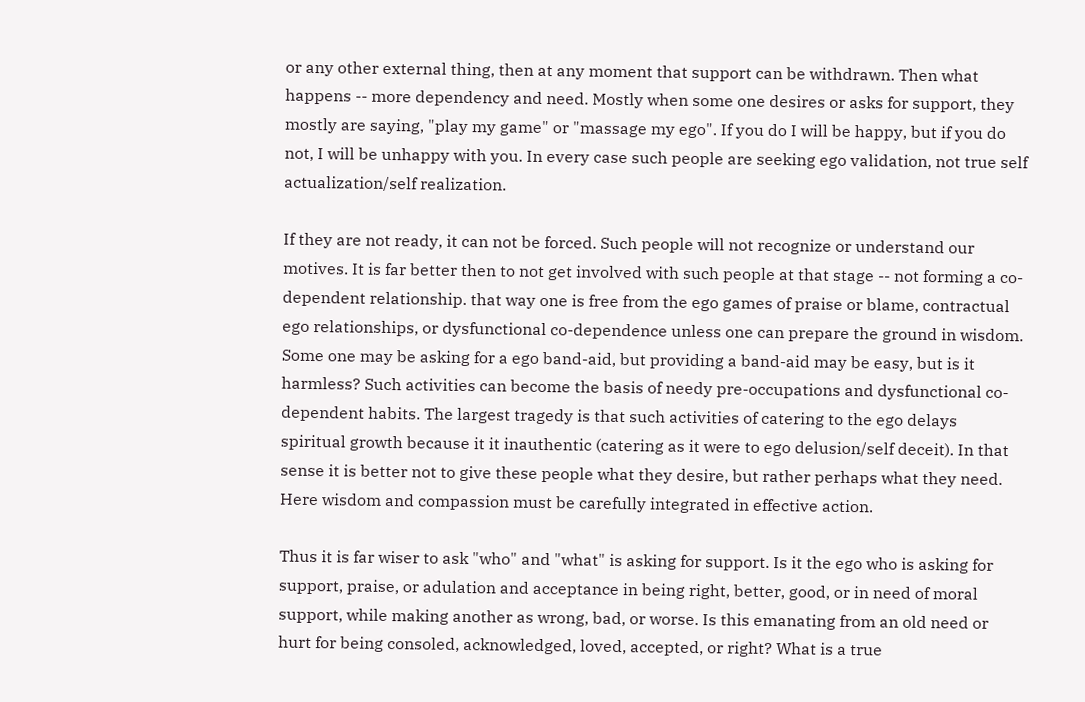or any other external thing, then at any moment that support can be withdrawn. Then what happens -- more dependency and need. Mostly when some one desires or asks for support, they mostly are saying, "play my game" or "massage my ego". If you do I will be happy, but if you do not, I will be unhappy with you. In every case such people are seeking ego validation, not true self actualization/self realization.

If they are not ready, it can not be forced. Such people will not recognize or understand our motives. It is far better then to not get involved with such people at that stage -- not forming a co-dependent relationship. that way one is free from the ego games of praise or blame, contractual ego relationships, or dysfunctional co-dependence unless one can prepare the ground in wisdom. Some one may be asking for a ego band-aid, but providing a band-aid may be easy, but is it harmless? Such activities can become the basis of needy pre-occupations and dysfunctional co-dependent habits. The largest tragedy is that such activities of catering to the ego delays spiritual growth because it it inauthentic (catering as it were to ego delusion/self deceit). In that sense it is better not to give these people what they desire, but rather perhaps what they need. Here wisdom and compassion must be carefully integrated in effective action.

Thus it is far wiser to ask "who" and "what" is asking for support. Is it the ego who is asking for support, praise, or adulation and acceptance in being right, better, good, or in need of moral support, while making another as wrong, bad, or worse. Is this emanating from an old need or hurt for being consoled, acknowledged, loved, accepted, or right? What is a true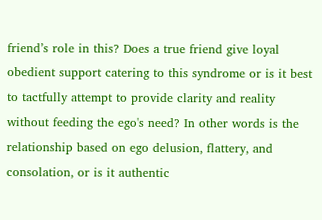friend’s role in this? Does a true friend give loyal obedient support catering to this syndrome or is it best to tactfully attempt to provide clarity and reality without feeding the ego's need? In other words is the relationship based on ego delusion, flattery, and consolation, or is it authentic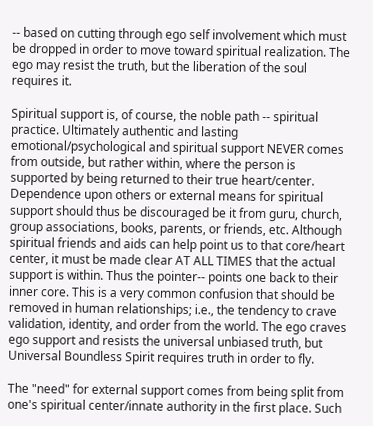-- based on cutting through ego self involvement which must be dropped in order to move toward spiritual realization. The ego may resist the truth, but the liberation of the soul requires it.

Spiritual support is, of course, the noble path -- spiritual practice. Ultimately authentic and lasting emotional/psychological and spiritual support NEVER comes from outside, but rather within, where the person is supported by being returned to their true heart/center. Dependence upon others or external means for spiritual support should thus be discouraged be it from guru, church, group associations, books, parents, or friends, etc. Although spiritual friends and aids can help point us to that core/heart center, it must be made clear AT ALL TIMES that the actual support is within. Thus the pointer-- points one back to their inner core. This is a very common confusion that should be removed in human relationships; i.e., the tendency to crave validation, identity, and order from the world. The ego craves ego support and resists the universal unbiased truth, but Universal Boundless Spirit requires truth in order to fly.

The "need" for external support comes from being split from one's spiritual center/innate authority in the first place. Such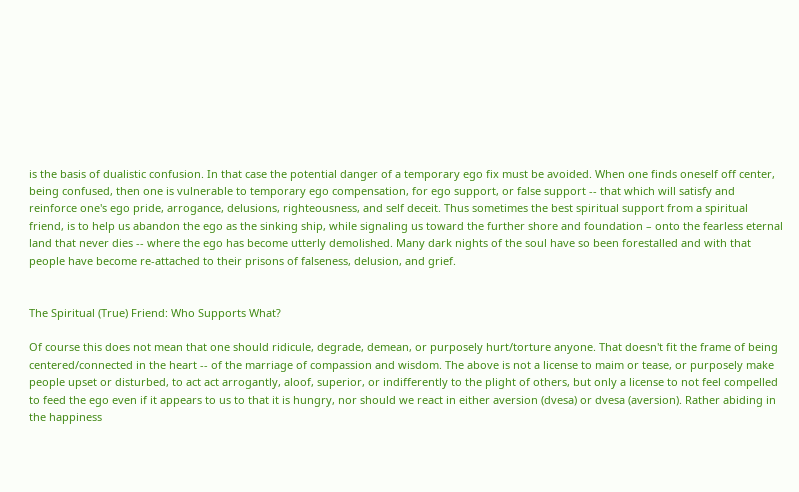is the basis of dualistic confusion. In that case the potential danger of a temporary ego fix must be avoided. When one finds oneself off center, being confused, then one is vulnerable to temporary ego compensation, for ego support, or false support -- that which will satisfy and reinforce one's ego pride, arrogance, delusions, righteousness, and self deceit. Thus sometimes the best spiritual support from a spiritual friend, is to help us abandon the ego as the sinking ship, while signaling us toward the further shore and foundation – onto the fearless eternal land that never dies -- where the ego has become utterly demolished. Many dark nights of the soul have so been forestalled and with that people have become re-attached to their prisons of falseness, delusion, and grief.


The Spiritual (True) Friend: Who Supports What?

Of course this does not mean that one should ridicule, degrade, demean, or purposely hurt/torture anyone. That doesn't fit the frame of being centered/connected in the heart -- of the marriage of compassion and wisdom. The above is not a license to maim or tease, or purposely make people upset or disturbed, to act act arrogantly, aloof, superior, or indifferently to the plight of others, but only a license to not feel compelled to feed the ego even if it appears to us to that it is hungry, nor should we react in either aversion (dvesa) or dvesa (aversion). Rather abiding in the happiness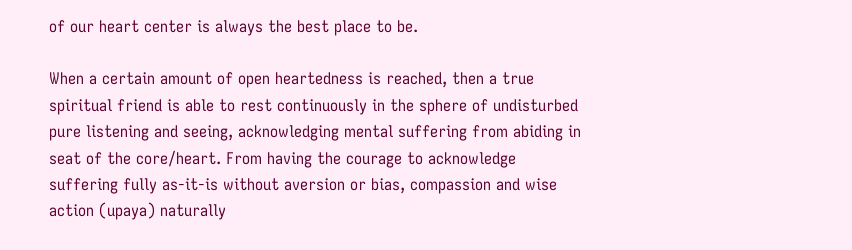of our heart center is always the best place to be.

When a certain amount of open heartedness is reached, then a true spiritual friend is able to rest continuously in the sphere of undisturbed pure listening and seeing, acknowledging mental suffering from abiding in seat of the core/heart. From having the courage to acknowledge suffering fully as-it-is without aversion or bias, compassion and wise action (upaya) naturally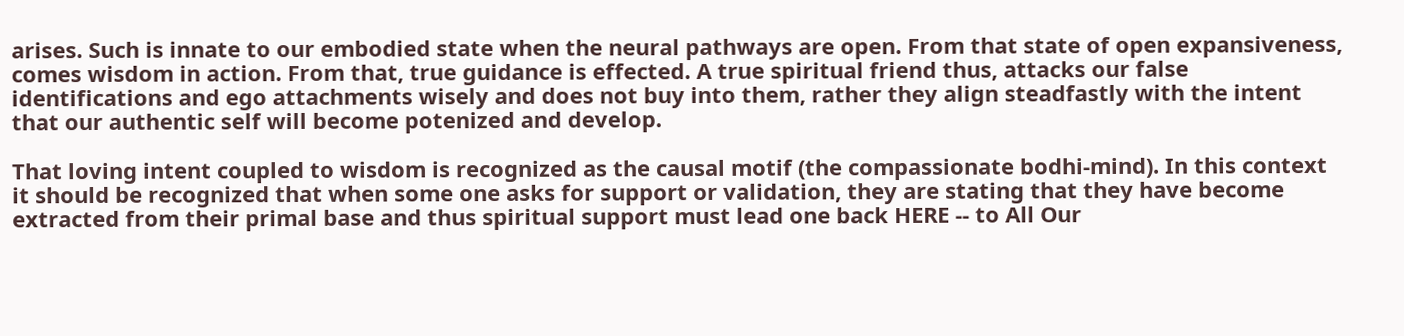arises. Such is innate to our embodied state when the neural pathways are open. From that state of open expansiveness, comes wisdom in action. From that, true guidance is effected. A true spiritual friend thus, attacks our false identifications and ego attachments wisely and does not buy into them, rather they align steadfastly with the intent that our authentic self will become potenized and develop.

That loving intent coupled to wisdom is recognized as the causal motif (the compassionate bodhi-mind). In this context it should be recognized that when some one asks for support or validation, they are stating that they have become extracted from their primal base and thus spiritual support must lead one back HERE -- to All Our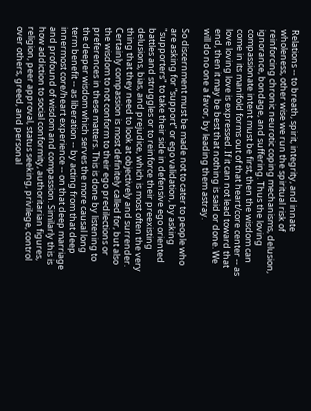Relations -- to breath, spirit, integrity, and innate wholeness, other wise we run the spiritual risk of reinforcing chronic neurotic coping mechanisms, delusion, ignorance, bondage, and suffering. Thus the loving compassionate intent must be first, then the wisdom can come in its manifold forms out of that heart/core center -- as love loving love is expressed. If it can not lead toward that end, then it may be best that nothing is said or done. We will do no one a favor, by leading them astray.

So discernment must be made not to cater to people who are asking for “support” or ego validation, by asking "supporters" to take their side in defensive ego oriented battles and struggles or to reinforce their preexisting delusions, bias, and prejudice, which is most often the very thing that they need to look at objectively and surrender. Certainly compassion is most definitely called for, but also the wisdom to not conform to their ego predilections or preferences in these matters. This is done by listening to the deeper wisdom which serves the more causal long term benefit -- as liberation -- by acting from that deep innermost core/heart experience -- on that deep marriage and profound of wisdom and compassion. Similarly this is how addiction to social conformity, authoritarian figures, religion, peer approval, status seeking, privilege, control over others, greed, and personal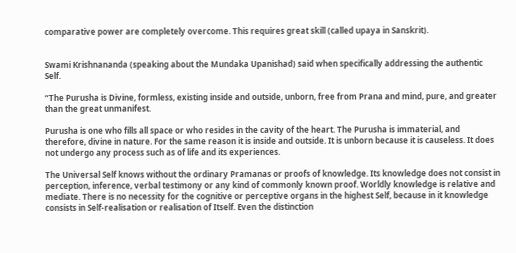comparative power are completely overcome. This requires great skill (called upaya in Sanskrit).


Swami Krishnananda (speaking about the Mundaka Upanishad) said when specifically addressing the authentic Self.

“The Purusha is Divine, formless, existing inside and outside, unborn, free from Prana and mind, pure, and greater than the great unmanifest.

Purusha is one who fills all space or who resides in the cavity of the heart. The Purusha is immaterial, and therefore, divine in nature. For the same reason it is inside and outside. It is unborn because it is causeless. It does not undergo any process such as of life and its experiences.

The Universal Self knows without the ordinary Pramanas or proofs of knowledge. Its knowledge does not consist in perception, inference, verbal testimony or any kind of commonly known proof. Worldly knowledge is relative and mediate. There is no necessity for the cognitive or perceptive organs in the highest Self, because in it knowledge consists in Self-realisation or realisation of Itself. Even the distinction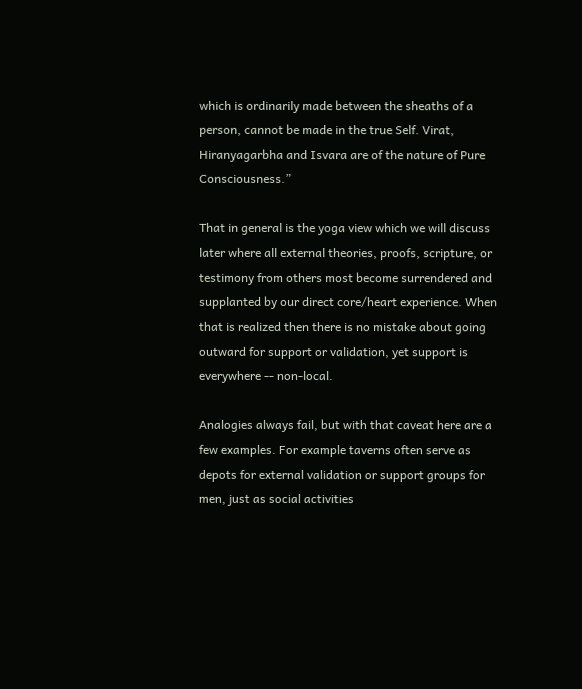which is ordinarily made between the sheaths of a person, cannot be made in the true Self. Virat, Hiranyagarbha and Isvara are of the nature of Pure Consciousness.”

That in general is the yoga view which we will discuss later where all external theories, proofs, scripture, or testimony from others most become surrendered and supplanted by our direct core/heart experience. When that is realized then there is no mistake about going outward for support or validation, yet support is everywhere -- non-local.

Analogies always fail, but with that caveat here are a few examples. For example taverns often serve as depots for external validation or support groups for men, just as social activities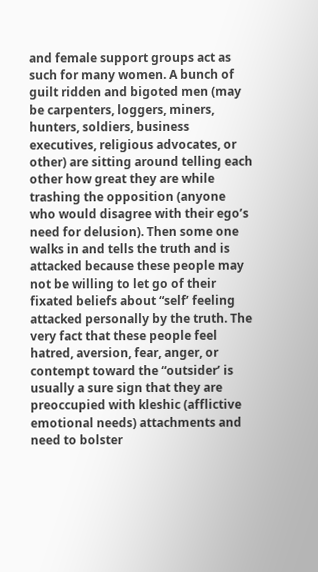and female support groups act as such for many women. A bunch of guilt ridden and bigoted men (may be carpenters, loggers, miners, hunters, soldiers, business executives, religious advocates, or other) are sitting around telling each other how great they are while trashing the opposition (anyone who would disagree with their ego’s need for delusion). Then some one walks in and tells the truth and is attacked because these people may not be willing to let go of their fixated beliefs about “self’ feeling attacked personally by the truth. The very fact that these people feel hatred, aversion, fear, anger, or contempt toward the “outsider’ is usually a sure sign that they are preoccupied with kleshic (afflictive emotional needs) attachments and need to bolster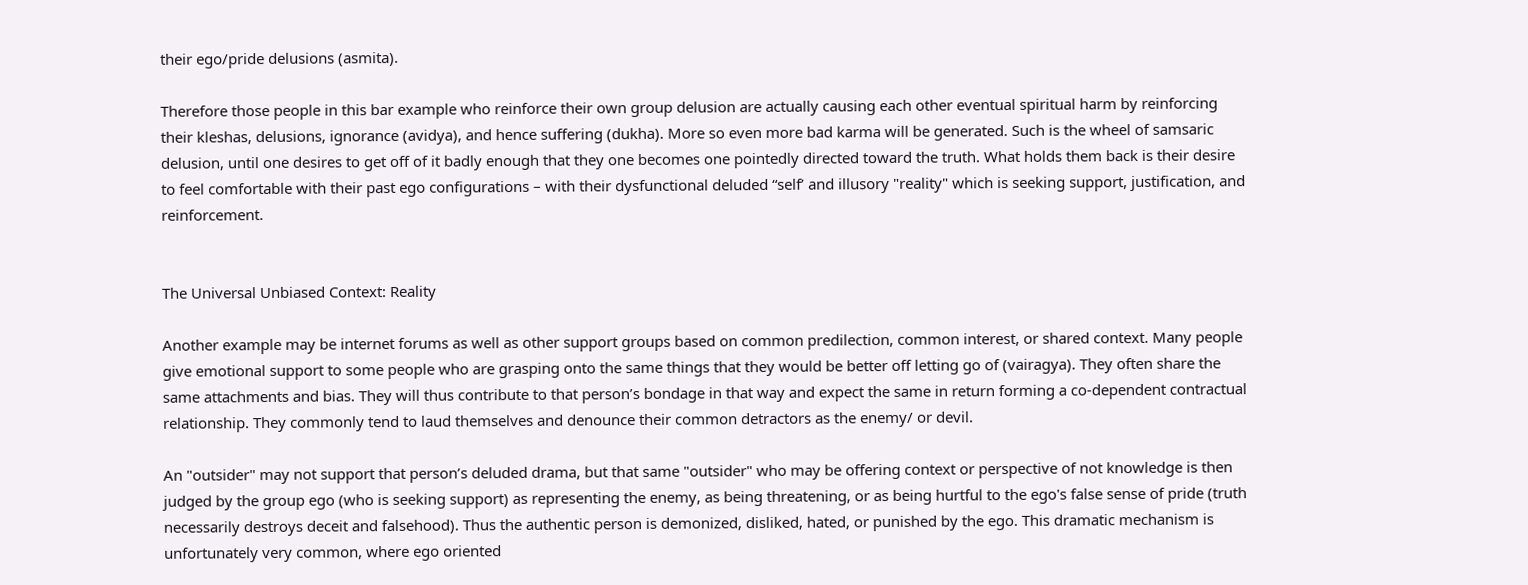their ego/pride delusions (asmita).

Therefore those people in this bar example who reinforce their own group delusion are actually causing each other eventual spiritual harm by reinforcing their kleshas, delusions, ignorance (avidya), and hence suffering (dukha). More so even more bad karma will be generated. Such is the wheel of samsaric delusion, until one desires to get off of it badly enough that they one becomes one pointedly directed toward the truth. What holds them back is their desire to feel comfortable with their past ego configurations – with their dysfunctional deluded “self’ and illusory "reality" which is seeking support, justification, and reinforcement.


The Universal Unbiased Context: Reality

Another example may be internet forums as well as other support groups based on common predilection, common interest, or shared context. Many people give emotional support to some people who are grasping onto the same things that they would be better off letting go of (vairagya). They often share the same attachments and bias. They will thus contribute to that person’s bondage in that way and expect the same in return forming a co-dependent contractual relationship. They commonly tend to laud themselves and denounce their common detractors as the enemy/ or devil.

An "outsider" may not support that person’s deluded drama, but that same "outsider" who may be offering context or perspective of not knowledge is then judged by the group ego (who is seeking support) as representing the enemy, as being threatening, or as being hurtful to the ego's false sense of pride (truth necessarily destroys deceit and falsehood). Thus the authentic person is demonized, disliked, hated, or punished by the ego. This dramatic mechanism is unfortunately very common, where ego oriented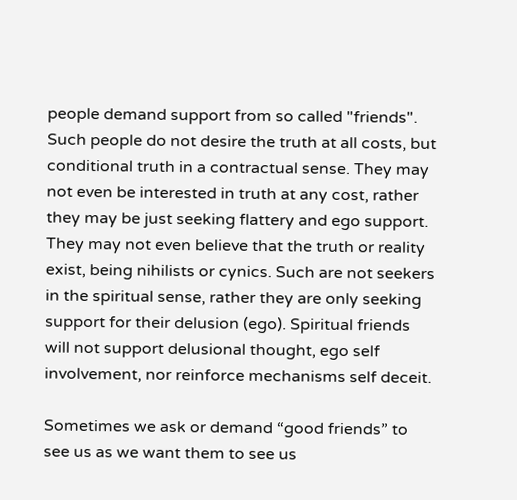people demand support from so called "friends". Such people do not desire the truth at all costs, but conditional truth in a contractual sense. They may not even be interested in truth at any cost, rather they may be just seeking flattery and ego support. They may not even believe that the truth or reality exist, being nihilists or cynics. Such are not seekers in the spiritual sense, rather they are only seeking support for their delusion (ego). Spiritual friends will not support delusional thought, ego self involvement, nor reinforce mechanisms self deceit.

Sometimes we ask or demand “good friends” to see us as we want them to see us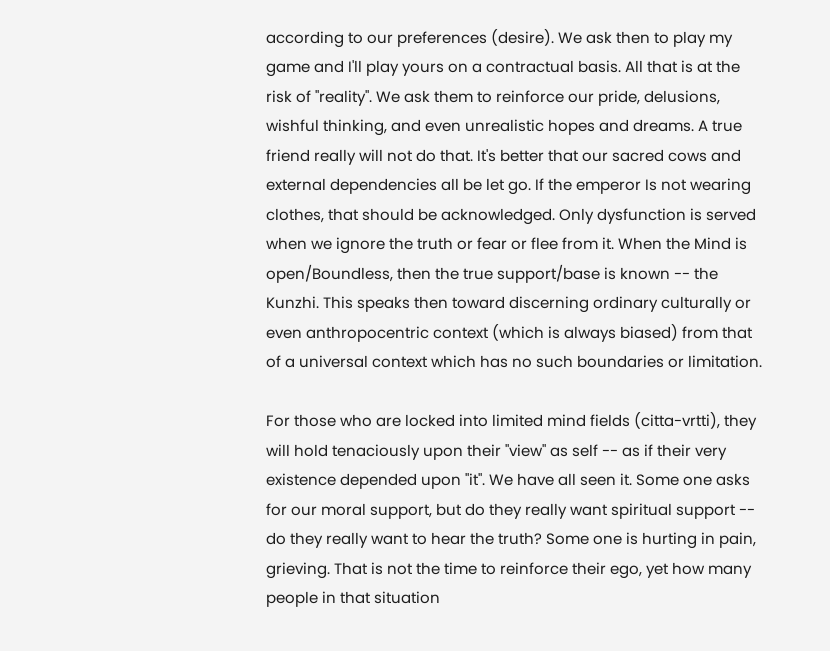according to our preferences (desire). We ask then to play my game and I'll play yours on a contractual basis. All that is at the risk of "reality". We ask them to reinforce our pride, delusions, wishful thinking, and even unrealistic hopes and dreams. A true friend really will not do that. It's better that our sacred cows and external dependencies all be let go. If the emperor Is not wearing clothes, that should be acknowledged. Only dysfunction is served when we ignore the truth or fear or flee from it. When the Mind is open/Boundless, then the true support/base is known -- the Kunzhi. This speaks then toward discerning ordinary culturally or even anthropocentric context (which is always biased) from that of a universal context which has no such boundaries or limitation.

For those who are locked into limited mind fields (citta-vrtti), they will hold tenaciously upon their "view" as self -- as if their very existence depended upon "it". We have all seen it. Some one asks for our moral support, but do they really want spiritual support -- do they really want to hear the truth? Some one is hurting in pain, grieving. That is not the time to reinforce their ego, yet how many people in that situation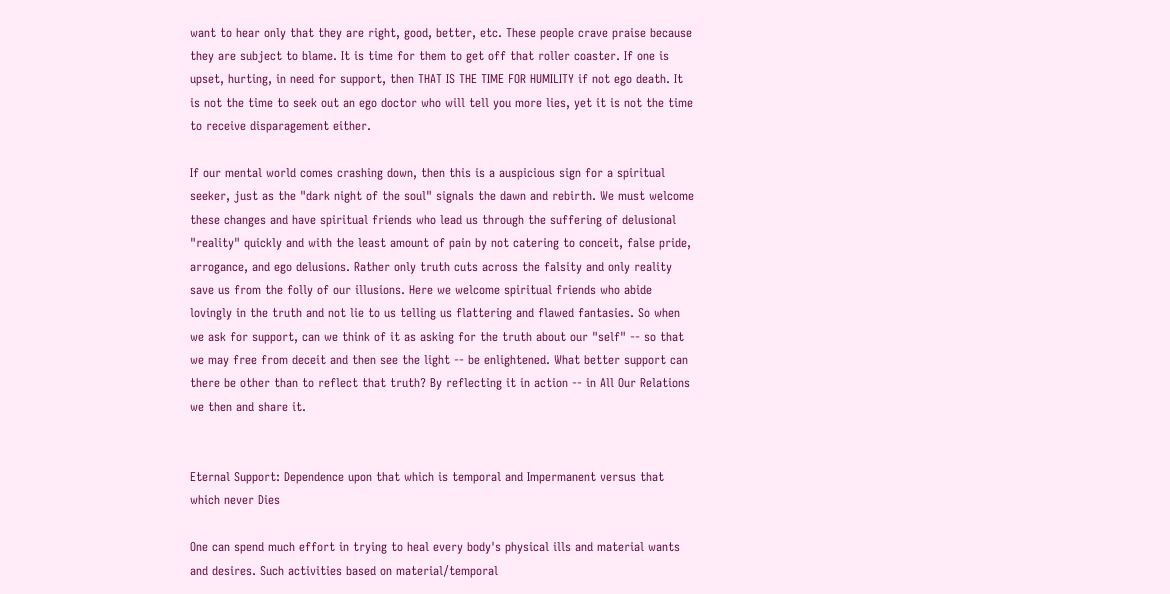want to hear only that they are right, good, better, etc. These people crave praise because they are subject to blame. It is time for them to get off that roller coaster. If one is upset, hurting, in need for support, then THAT IS THE TIME FOR HUMILITY if not ego death. It is not the time to seek out an ego doctor who will tell you more lies, yet it is not the time to receive disparagement either.

If our mental world comes crashing down, then this is a auspicious sign for a spiritual seeker, just as the "dark night of the soul" signals the dawn and rebirth. We must welcome these changes and have spiritual friends who lead us through the suffering of delusional "reality" quickly and with the least amount of pain by not catering to conceit, false pride, arrogance, and ego delusions. Rather only truth cuts across the falsity and only reality save us from the folly of our illusions. Here we welcome spiritual friends who abide lovingly in the truth and not lie to us telling us flattering and flawed fantasies. So when we ask for support, can we think of it as asking for the truth about our "self" -- so that we may free from deceit and then see the light -- be enlightened. What better support can there be other than to reflect that truth? By reflecting it in action -- in All Our Relations we then and share it.


Eternal Support: Dependence upon that which is temporal and Impermanent versus that which never Dies

One can spend much effort in trying to heal every body's physical ills and material wants and desires. Such activities based on material/temporal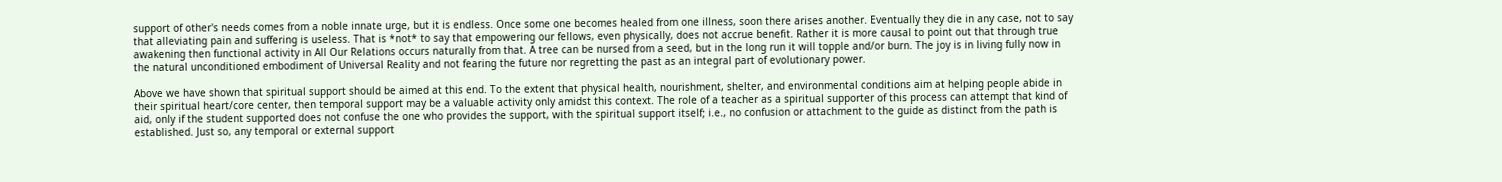support of other's needs comes from a noble innate urge, but it is endless. Once some one becomes healed from one illness, soon there arises another. Eventually they die in any case, not to say that alleviating pain and suffering is useless. That is *not* to say that empowering our fellows, even physically, does not accrue benefit. Rather it is more causal to point out that through true awakening then functional activity in All Our Relations occurs naturally from that. A tree can be nursed from a seed, but in the long run it will topple and/or burn. The joy is in living fully now in the natural unconditioned embodiment of Universal Reality and not fearing the future nor regretting the past as an integral part of evolutionary power.

Above we have shown that spiritual support should be aimed at this end. To the extent that physical health, nourishment, shelter, and environmental conditions aim at helping people abide in their spiritual heart/core center, then temporal support may be a valuable activity only amidst this context. The role of a teacher as a spiritual supporter of this process can attempt that kind of aid, only if the student supported does not confuse the one who provides the support, with the spiritual support itself; i.e., no confusion or attachment to the guide as distinct from the path is established. Just so, any temporal or external support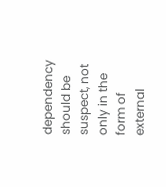dependency should be suspect, not only in the form of external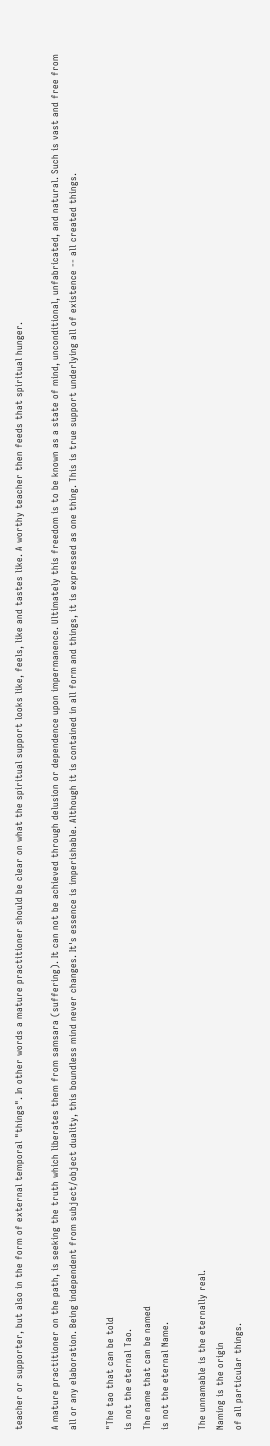teacher or supporter, but also in the form of external temporal "things". In other words a mature practitioner should be clear on what the spiritual support looks like, feels, like and tastes like. A worthy teacher then feeds that spiritual hunger.

A mature practitioner on the path, is seeking the truth which liberates them from samsara (suffering). It can not be achieved through delusion or dependence upon impermanence. Ultimately this freedom is to be known as a state of mind, unconditional, unfabricated, and natural. Such is vast and free from all or any elaboration. Being independent from subject/object duality, this boundless mind never changes. It's essence is imperishable. Although it is contained in all form and things, it is expressed as one thing. This is true support underlying all of existence -- all created things.

"The tao that can be told
is not the eternal Tao.
The name that can be named
is not the eternal Name.

The unnamable is the eternally real.
Naming is the origin
of all particular things.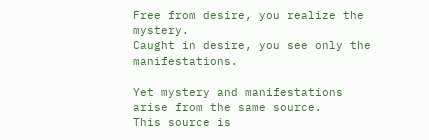Free from desire, you realize the mystery.
Caught in desire, you see only the manifestations.

Yet mystery and manifestations
arise from the same source.
This source is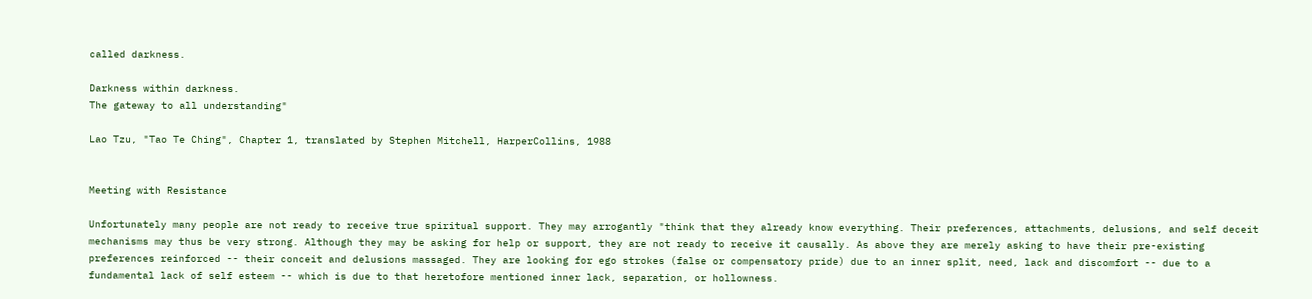called darkness.

Darkness within darkness.
The gateway to all understanding"

Lao Tzu, "Tao Te Ching", Chapter 1, translated by Stephen Mitchell, HarperCollins, 1988


Meeting with Resistance

Unfortunately many people are not ready to receive true spiritual support. They may arrogantly "think that they already know everything. Their preferences, attachments, delusions, and self deceit mechanisms may thus be very strong. Although they may be asking for help or support, they are not ready to receive it causally. As above they are merely asking to have their pre-existing preferences reinforced -- their conceit and delusions massaged. They are looking for ego strokes (false or compensatory pride) due to an inner split, need, lack and discomfort -- due to a fundamental lack of self esteem -- which is due to that heretofore mentioned inner lack, separation, or hollowness.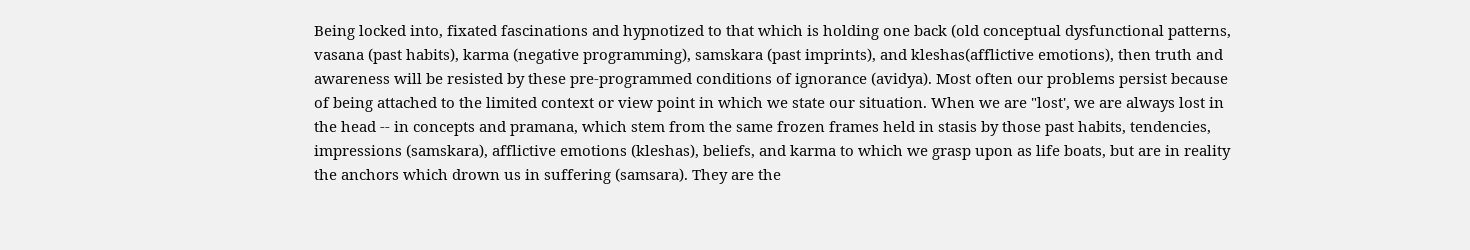Being locked into, fixated fascinations and hypnotized to that which is holding one back (old conceptual dysfunctional patterns, vasana (past habits), karma (negative programming), samskara (past imprints), and kleshas(afflictive emotions), then truth and awareness will be resisted by these pre-programmed conditions of ignorance (avidya). Most often our problems persist because of being attached to the limited context or view point in which we state our situation. When we are "lost', we are always lost in the head -- in concepts and pramana, which stem from the same frozen frames held in stasis by those past habits, tendencies, impressions (samskara), afflictive emotions (kleshas), beliefs, and karma to which we grasp upon as life boats, but are in reality the anchors which drown us in suffering (samsara). They are the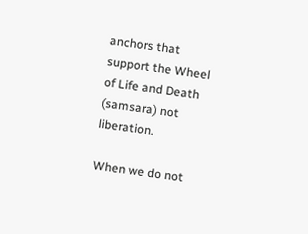anchors that support the Wheel of Life and Death (samsara) not liberation.

When we do not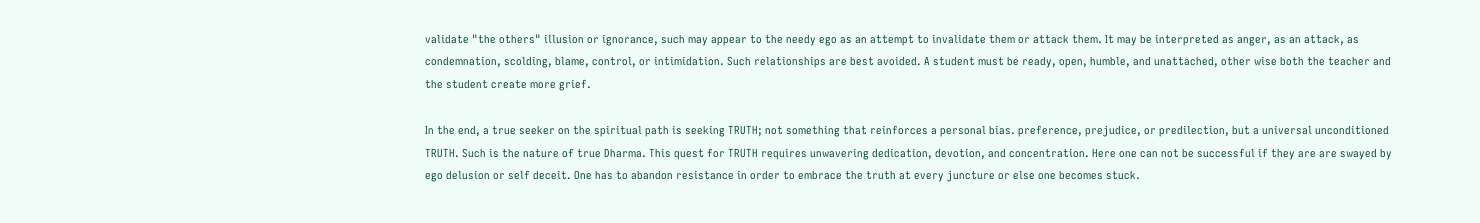validate "the others" illusion or ignorance, such may appear to the needy ego as an attempt to invalidate them or attack them. It may be interpreted as anger, as an attack, as condemnation, scolding, blame, control, or intimidation. Such relationships are best avoided. A student must be ready, open, humble, and unattached, other wise both the teacher and the student create more grief.

In the end, a true seeker on the spiritual path is seeking TRUTH; not something that reinforces a personal bias. preference, prejudice, or predilection, but a universal unconditioned TRUTH. Such is the nature of true Dharma. This quest for TRUTH requires unwavering dedication, devotion, and concentration. Here one can not be successful if they are are swayed by ego delusion or self deceit. One has to abandon resistance in order to embrace the truth at every juncture or else one becomes stuck.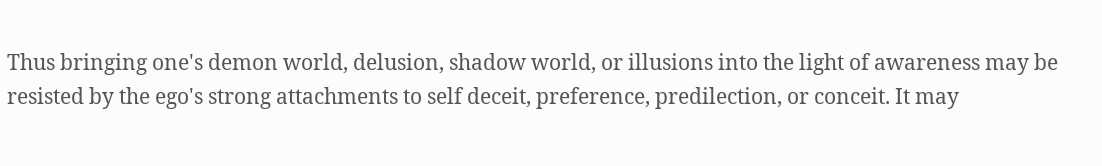Thus bringing one's demon world, delusion, shadow world, or illusions into the light of awareness may be resisted by the ego's strong attachments to self deceit, preference, predilection, or conceit. It may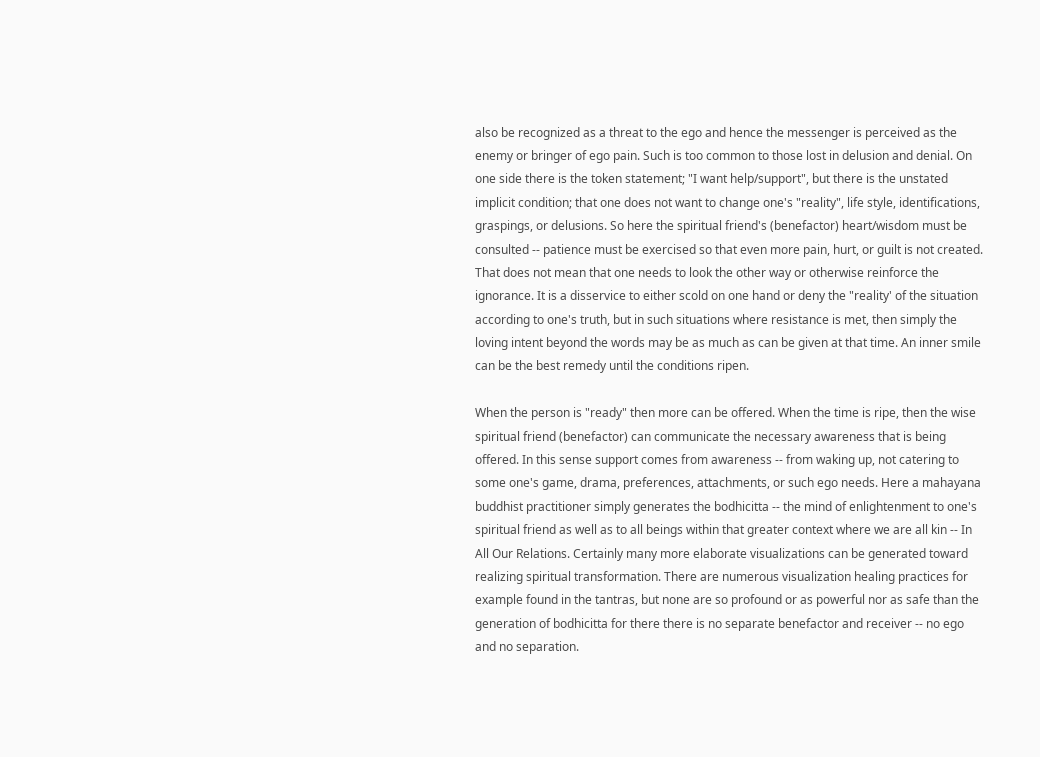also be recognized as a threat to the ego and hence the messenger is perceived as the enemy or bringer of ego pain. Such is too common to those lost in delusion and denial. On one side there is the token statement; "I want help/support", but there is the unstated implicit condition; that one does not want to change one's "reality", life style, identifications, graspings, or delusions. So here the spiritual friend's (benefactor) heart/wisdom must be consulted -- patience must be exercised so that even more pain, hurt, or guilt is not created. That does not mean that one needs to look the other way or otherwise reinforce the ignorance. It is a disservice to either scold on one hand or deny the "reality' of the situation according to one's truth, but in such situations where resistance is met, then simply the loving intent beyond the words may be as much as can be given at that time. An inner smile can be the best remedy until the conditions ripen.

When the person is "ready" then more can be offered. When the time is ripe, then the wise spiritual friend (benefactor) can communicate the necessary awareness that is being offered. In this sense support comes from awareness -- from waking up, not catering to some one's game, drama, preferences, attachments, or such ego needs. Here a mahayana buddhist practitioner simply generates the bodhicitta -- the mind of enlightenment to one's spiritual friend as well as to all beings within that greater context where we are all kin -- In All Our Relations. Certainly many more elaborate visualizations can be generated toward realizing spiritual transformation. There are numerous visualization healing practices for example found in the tantras, but none are so profound or as powerful nor as safe than the generation of bodhicitta for there there is no separate benefactor and receiver -- no ego and no separation.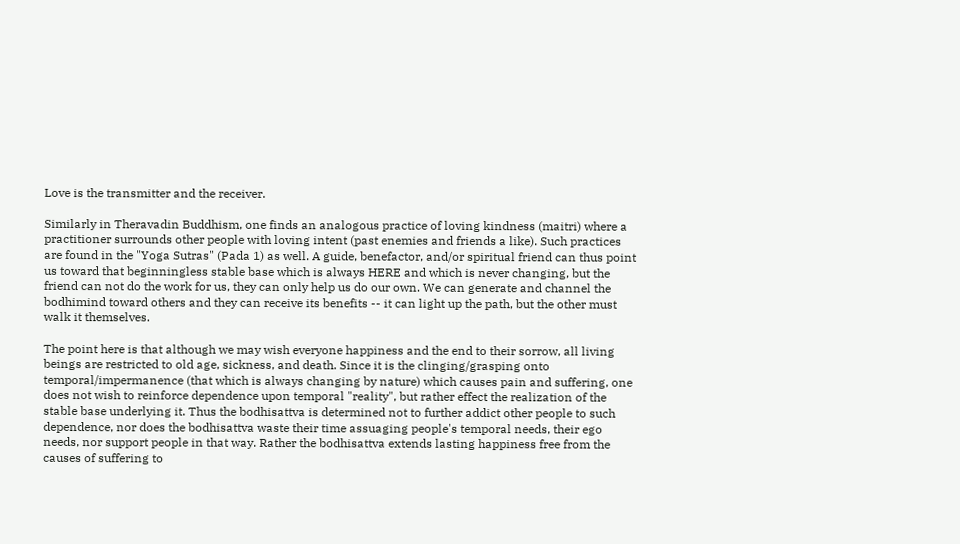Love is the transmitter and the receiver.

Similarly in Theravadin Buddhism, one finds an analogous practice of loving kindness (maitri) where a practitioner surrounds other people with loving intent (past enemies and friends a like). Such practices are found in the "Yoga Sutras" (Pada 1) as well. A guide, benefactor, and/or spiritual friend can thus point us toward that beginningless stable base which is always HERE and which is never changing, but the friend can not do the work for us, they can only help us do our own. We can generate and channel the bodhimind toward others and they can receive its benefits -- it can light up the path, but the other must walk it themselves.

The point here is that although we may wish everyone happiness and the end to their sorrow, all living beings are restricted to old age, sickness, and death. Since it is the clinging/grasping onto temporal/impermanence (that which is always changing by nature) which causes pain and suffering, one does not wish to reinforce dependence upon temporal "reality", but rather effect the realization of the stable base underlying it. Thus the bodhisattva is determined not to further addict other people to such dependence, nor does the bodhisattva waste their time assuaging people's temporal needs, their ego needs, nor support people in that way. Rather the bodhisattva extends lasting happiness free from the causes of suffering to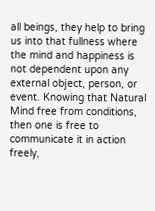all beings, they help to bring us into that fullness where the mind and happiness is not dependent upon any external object, person, or event. Knowing that Natural Mind free from conditions, then one is free to communicate it in action freely,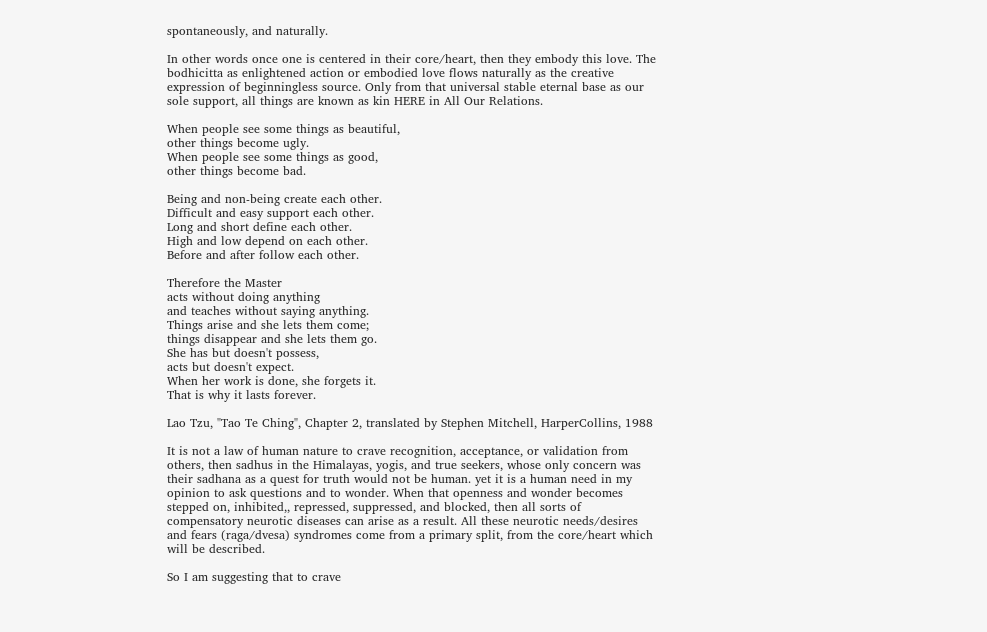spontaneously, and naturally.

In other words once one is centered in their core/heart, then they embody this love. The bodhicitta as enlightened action or embodied love flows naturally as the creative expression of beginningless source. Only from that universal stable eternal base as our sole support, all things are known as kin HERE in All Our Relations.

When people see some things as beautiful,
other things become ugly.
When people see some things as good,
other things become bad.

Being and non-being create each other.
Difficult and easy support each other.
Long and short define each other.
High and low depend on each other.
Before and after follow each other.

Therefore the Master
acts without doing anything
and teaches without saying anything.
Things arise and she lets them come;
things disappear and she lets them go.
She has but doesn't possess,
acts but doesn't expect.
When her work is done, she forgets it.
That is why it lasts forever.

Lao Tzu, "Tao Te Ching", Chapter 2, translated by Stephen Mitchell, HarperCollins, 1988

It is not a law of human nature to crave recognition, acceptance, or validation from others, then sadhus in the Himalayas, yogis, and true seekers, whose only concern was their sadhana as a quest for truth would not be human. yet it is a human need in my opinion to ask questions and to wonder. When that openness and wonder becomes stepped on, inhibited,, repressed, suppressed, and blocked, then all sorts of compensatory neurotic diseases can arise as a result. All these neurotic needs/desires and fears (raga/dvesa) syndromes come from a primary split, from the core/heart which will be described.

So I am suggesting that to crave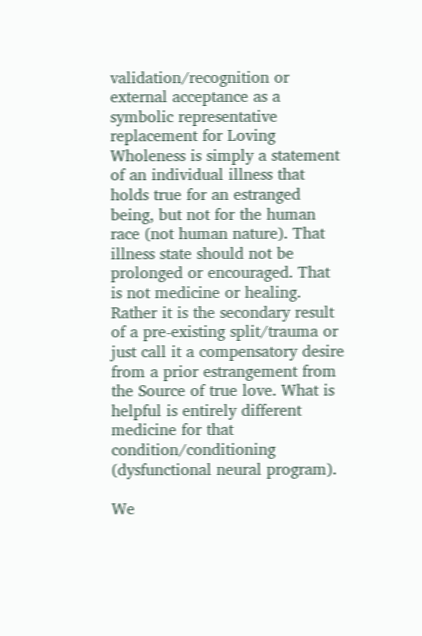validation/recognition or external acceptance as a symbolic representative replacement for Loving Wholeness is simply a statement of an individual illness that holds true for an estranged being, but not for the human race (not human nature). That illness state should not be prolonged or encouraged. That is not medicine or healing. Rather it is the secondary result of a pre-existing split/trauma or just call it a compensatory desire from a prior estrangement from the Source of true love. What is helpful is entirely different medicine for that condition/conditioning (dysfunctional neural program).

We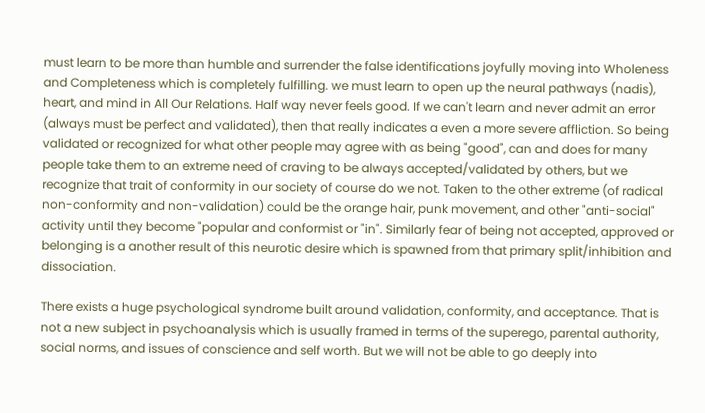must learn to be more than humble and surrender the false identifications joyfully moving into Wholeness and Completeness which is completely fulfilling. we must learn to open up the neural pathways (nadis), heart, and mind in All Our Relations. Half way never feels good. If we can't learn and never admit an error (always must be perfect and validated), then that really indicates a even a more severe affliction. So being validated or recognized for what other people may agree with as being "good", can and does for many people take them to an extreme need of craving to be always accepted/validated by others, but we recognize that trait of conformity in our society of course do we not. Taken to the other extreme (of radical non-conformity and non-validation) could be the orange hair, punk movement, and other "anti-social" activity until they become "popular and conformist or "in". Similarly fear of being not accepted, approved or belonging is a another result of this neurotic desire which is spawned from that primary split/inhibition and dissociation.

There exists a huge psychological syndrome built around validation, conformity, and acceptance. That is not a new subject in psychoanalysis which is usually framed in terms of the superego, parental authority, social norms, and issues of conscience and self worth. But we will not be able to go deeply into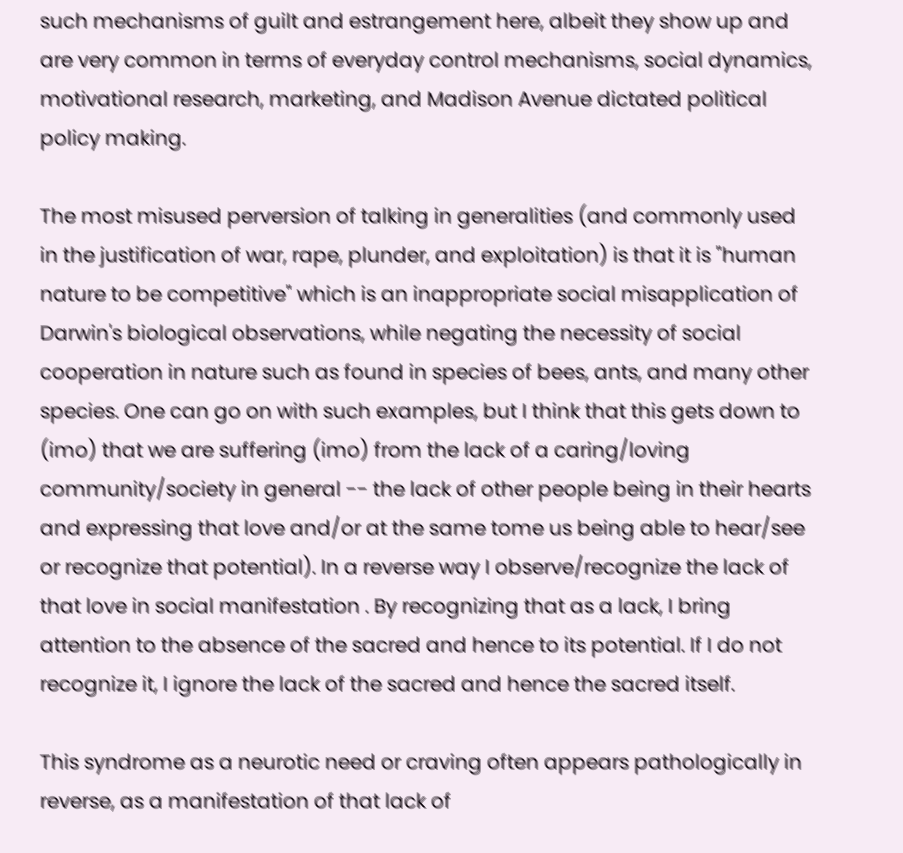such mechanisms of guilt and estrangement here, albeit they show up and are very common in terms of everyday control mechanisms, social dynamics, motivational research, marketing, and Madison Avenue dictated political policy making.

The most misused perversion of talking in generalities (and commonly used in the justification of war, rape, plunder, and exploitation) is that it is "human nature to be competitive" which is an inappropriate social misapplication of Darwin's biological observations, while negating the necessity of social cooperation in nature such as found in species of bees, ants, and many other species. One can go on with such examples, but I think that this gets down to (imo) that we are suffering (imo) from the lack of a caring/loving community/society in general -- the lack of other people being in their hearts and expressing that love and/or at the same tome us being able to hear/see or recognize that potential). In a reverse way I observe/recognize the lack of that love in social manifestation . By recognizing that as a lack, I bring attention to the absence of the sacred and hence to its potential. If I do not recognize it, I ignore the lack of the sacred and hence the sacred itself.

This syndrome as a neurotic need or craving often appears pathologically in reverse, as a manifestation of that lack of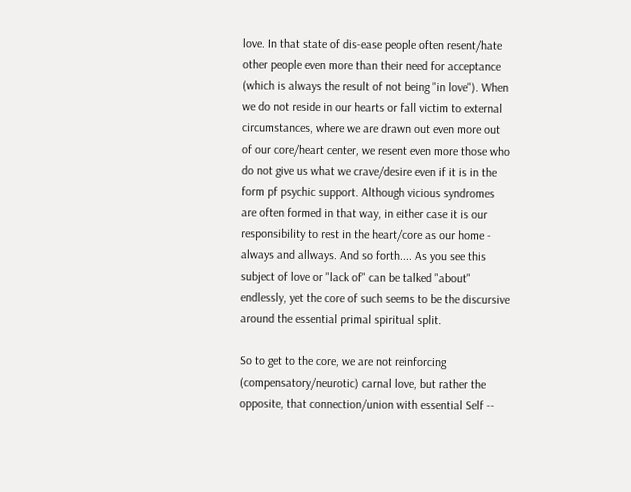love. In that state of dis-ease people often resent/hate other people even more than their need for acceptance (which is always the result of not being "in love"). When we do not reside in our hearts or fall victim to external circumstances, where we are drawn out even more out of our core/heart center, we resent even more those who do not give us what we crave/desire even if it is in the form pf psychic support. Although vicious syndromes are often formed in that way, in either case it is our responsibility to rest in the heart/core as our home - always and allways. And so forth.... As you see this subject of love or "lack of" can be talked "about" endlessly, yet the core of such seems to be the discursive around the essential primal spiritual split.

So to get to the core, we are not reinforcing (compensatory/neurotic) carnal love, but rather the opposite, that connection/union with essential Self --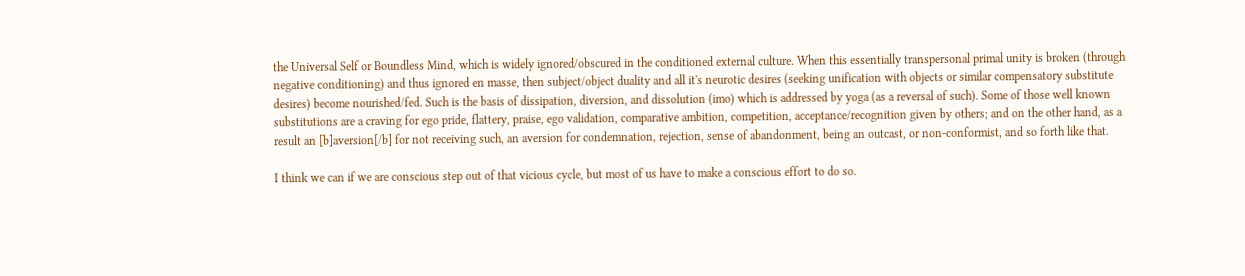the Universal Self or Boundless Mind, which is widely ignored/obscured in the conditioned external culture. When this essentially transpersonal primal unity is broken (through negative conditioning) and thus ignored en masse, then subject/object duality and all it's neurotic desires (seeking unification with objects or similar compensatory substitute desires) become nourished/fed. Such is the basis of dissipation, diversion, and dissolution (imo) which is addressed by yoga (as a reversal of such). Some of those well known substitutions are a craving for ego pride, flattery, praise, ego validation, comparative ambition, competition, acceptance/recognition given by others; and on the other hand, as a result an [b]aversion[/b] for not receiving such, an aversion for condemnation, rejection, sense of abandonment, being an outcast, or non-conformist, and so forth like that.

I think we can if we are conscious step out of that vicious cycle, but most of us have to make a conscious effort to do so.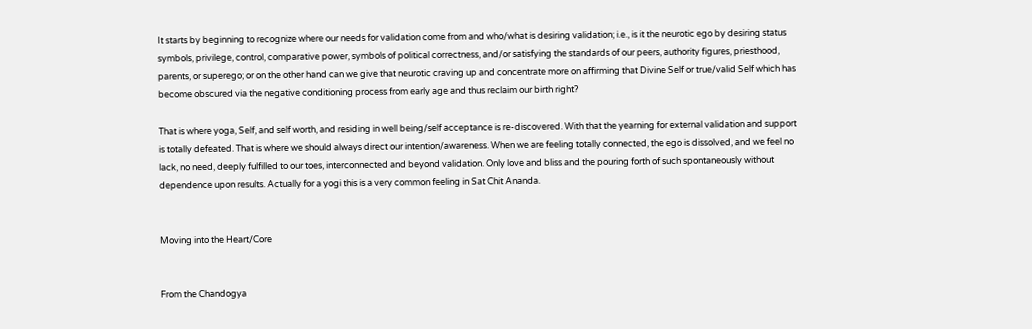It starts by beginning to recognize where our needs for validation come from and who/what is desiring validation; i.e., is it the neurotic ego by desiring status symbols, privilege, control, comparative power, symbols of political correctness, and/or satisfying the standards of our peers, authority figures, priesthood, parents, or superego; or on the other hand can we give that neurotic craving up and concentrate more on affirming that Divine Self or true/valid Self which has become obscured via the negative conditioning process from early age and thus reclaim our birth right?

That is where yoga, Self, and self worth, and residing in well being/self acceptance is re-discovered. With that the yearning for external validation and support is totally defeated. That is where we should always direct our intention/awareness. When we are feeling totally connected, the ego is dissolved, and we feel no lack, no need, deeply fulfilled to our toes, interconnected and beyond validation. Only love and bliss and the pouring forth of such spontaneously without dependence upon results. Actually for a yogi this is a very common feeling in Sat Chit Ananda.


Moving into the Heart/Core


From the Chandogya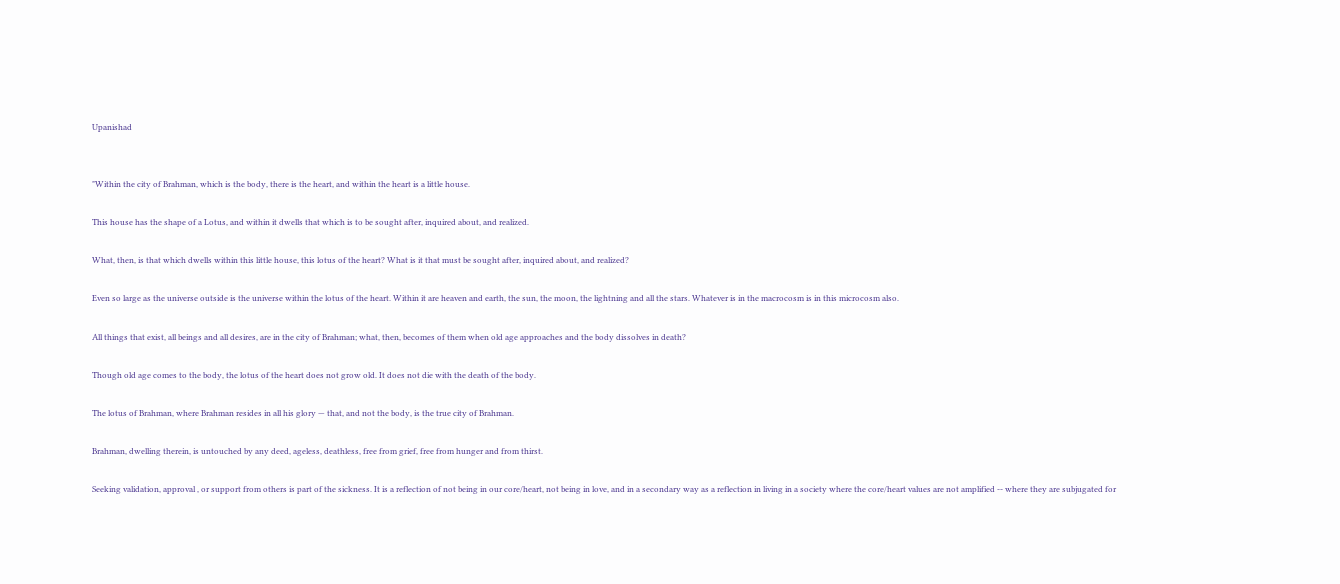Upanishad


"Within the city of Brahman, which is the body, there is the heart, and within the heart is a little house.

This house has the shape of a Lotus, and within it dwells that which is to be sought after, inquired about, and realized.

What, then, is that which dwells within this little house, this lotus of the heart? What is it that must be sought after, inquired about, and realized?

Even so large as the universe outside is the universe within the lotus of the heart. Within it are heaven and earth, the sun, the moon, the lightning and all the stars. Whatever is in the macrocosm is in this microcosm also.

All things that exist, all beings and all desires, are in the city of Brahman; what, then, becomes of them when old age approaches and the body dissolves in death?

Though old age comes to the body, the lotus of the heart does not grow old. It does not die with the death of the body.

The lotus of Brahman, where Brahman resides in all his glory — that, and not the body, is the true city of Brahman.

Brahman, dwelling therein, is untouched by any deed, ageless, deathless, free from grief, free from hunger and from thirst.

Seeking validation, approval , or support from others is part of the sickness. It is a reflection of not being in our core/heart, not being in love, and in a secondary way as a reflection in living in a society where the core/heart values are not amplified -- where they are subjugated for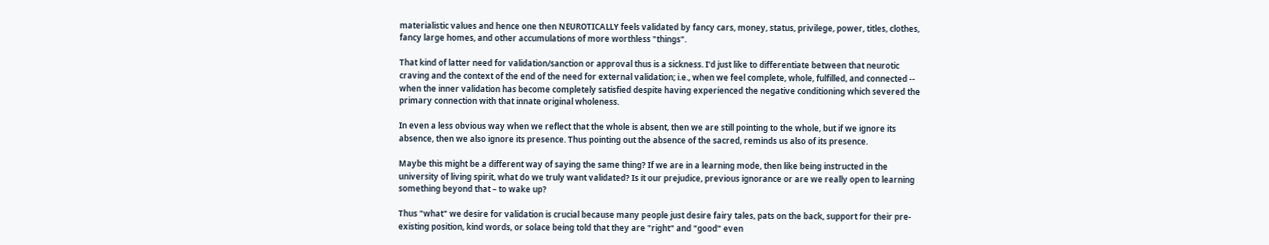materialistic values and hence one then NEUROTICALLY feels validated by fancy cars, money, status, privilege, power, titles, clothes, fancy large homes, and other accumulations of more worthless "things".

That kind of latter need for validation/sanction or approval thus is a sickness. I'd just like to differentiate between that neurotic craving and the context of the end of the need for external validation; i.e., when we feel complete, whole, fulfilled, and connected -- when the inner validation has become completely satisfied despite having experienced the negative conditioning which severed the primary connection with that innate original wholeness.

In even a less obvious way when we reflect that the whole is absent, then we are still pointing to the whole, but if we ignore its absence, then we also ignore its presence. Thus pointing out the absence of the sacred, reminds us also of its presence.

Maybe this might be a different way of saying the same thing? If we are in a learning mode, then like being instructed in the university of living spirit, what do we truly want validated? Is it our prejudice, previous ignorance or are we really open to learning something beyond that – to wake up?

Thus "what" we desire for validation is crucial because many people just desire fairy tales, pats on the back, support for their pre-existing position, kind words, or solace being told that they are "right" and "good" even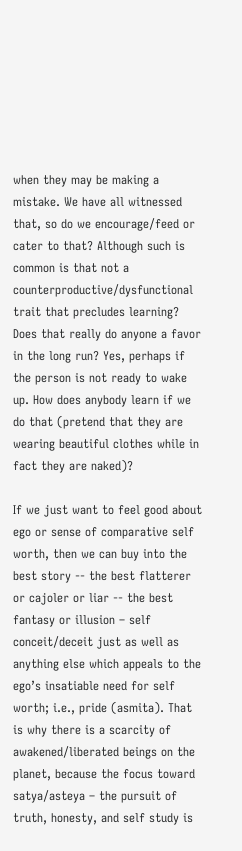when they may be making a mistake. We have all witnessed that, so do we encourage/feed or cater to that? Although such is common is that not a counterproductive/dysfunctional trait that precludes learning? Does that really do anyone a favor in the long run? Yes, perhaps if the person is not ready to wake up. How does anybody learn if we do that (pretend that they are wearing beautiful clothes while in fact they are naked)?

If we just want to feel good about ego or sense of comparative self worth, then we can buy into the best story -- the best flatterer or cajoler or liar -- the best fantasy or illusion – self conceit/deceit just as well as anything else which appeals to the ego’s insatiable need for self worth; i.e., pride (asmita). That is why there is a scarcity of awakened/liberated beings on the planet, because the focus toward satya/asteya – the pursuit of truth, honesty, and self study is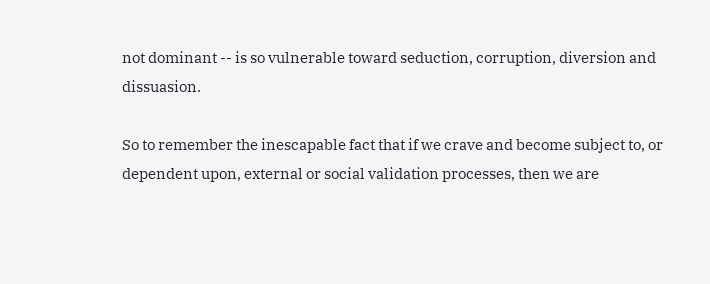not dominant -- is so vulnerable toward seduction, corruption, diversion and dissuasion.

So to remember the inescapable fact that if we crave and become subject to, or dependent upon, external or social validation processes, then we are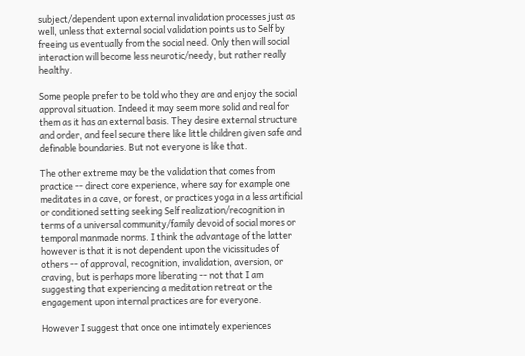subject/dependent upon external invalidation processes just as well, unless that external social validation points us to Self by freeing us eventually from the social need. Only then will social interaction will become less neurotic/needy, but rather really healthy.

Some people prefer to be told who they are and enjoy the social approval situation. Indeed it may seem more solid and real for them as it has an external basis. They desire external structure and order, and feel secure there like little children given safe and definable boundaries. But not everyone is like that.

The other extreme may be the validation that comes from practice -- direct core experience, where say for example one meditates in a cave, or forest, or practices yoga in a less artificial or conditioned setting seeking Self realization/recognition in terms of a universal community/family devoid of social mores or temporal manmade norms. I think the advantage of the latter however is that it is not dependent upon the vicissitudes of others -- of approval, recognition, invalidation, aversion, or craving, but is perhaps more liberating -- not that I am suggesting that experiencing a meditation retreat or the engagement upon internal practices are for everyone.

However I suggest that once one intimately experiences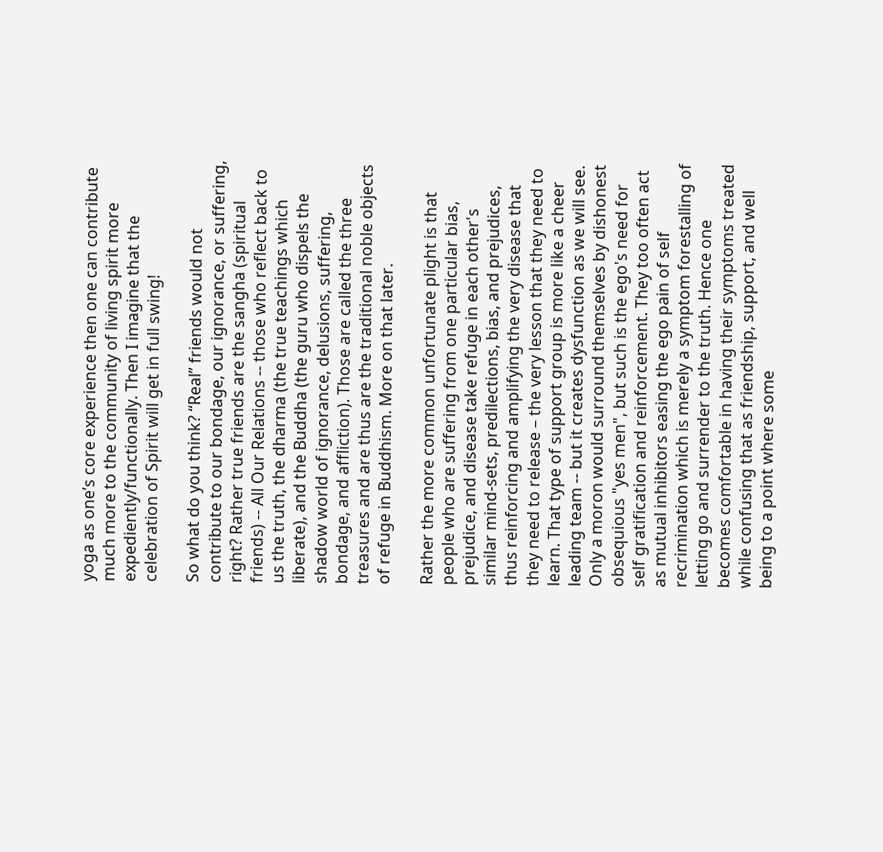yoga as one’s core experience then one can contribute much more to the community of living spirit more expediently/functionally. Then I imagine that the celebration of Spirit will get in full swing!

So what do you think? “Real” friends would not contribute to our bondage, our ignorance, or suffering, right? Rather true friends are the sangha (spiritual friends) -- All Our Relations -- those who reflect back to us the truth, the dharma (the true teachings which liberate), and the Buddha (the guru who dispels the shadow world of ignorance, delusions, suffering, bondage, and affliction). Those are called the three treasures and are thus are the traditional noble objects of refuge in Buddhism. More on that later.

Rather the more common unfortunate plight is that people who are suffering from one particular bias, prejudice, and disease take refuge in each other's similar mind-sets, predilections, bias, and prejudices, thus reinforcing and amplifying the very disease that they need to release – the very lesson that they need to learn. That type of support group is more like a cheer leading team -- but it creates dysfunction as we will see. Only a moron would surround themselves by dishonest obsequious "yes men", but such is the ego's need for self gratification and reinforcement. They too often act as mutual inhibitors easing the ego pain of self recrimination which is merely a symptom forestalling of letting go and surrender to the truth. Hence one becomes comfortable in having their symptoms treated while confusing that as friendship, support, and well being to a point where some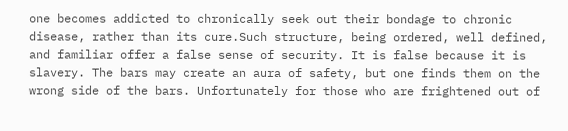one becomes addicted to chronically seek out their bondage to chronic disease, rather than its cure.Such structure, being ordered, well defined, and familiar offer a false sense of security. It is false because it is slavery. The bars may create an aura of safety, but one finds them on the wrong side of the bars. Unfortunately for those who are frightened out of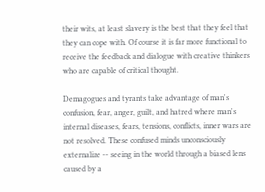their wits, at least slavery is the best that they feel that they can cope with. Of course it is far more functional to receive the feedback and dialogue with creative thinkers who are capable of critical thought.

Demagogues and tyrants take advantage of man's confusion, fear, anger, guilt, and hatred where man's internal diseases, fears, tensions, conflicts, inner wars are not resolved. These confused minds unconsciously externalize -- seeing in the world through a biased lens caused by a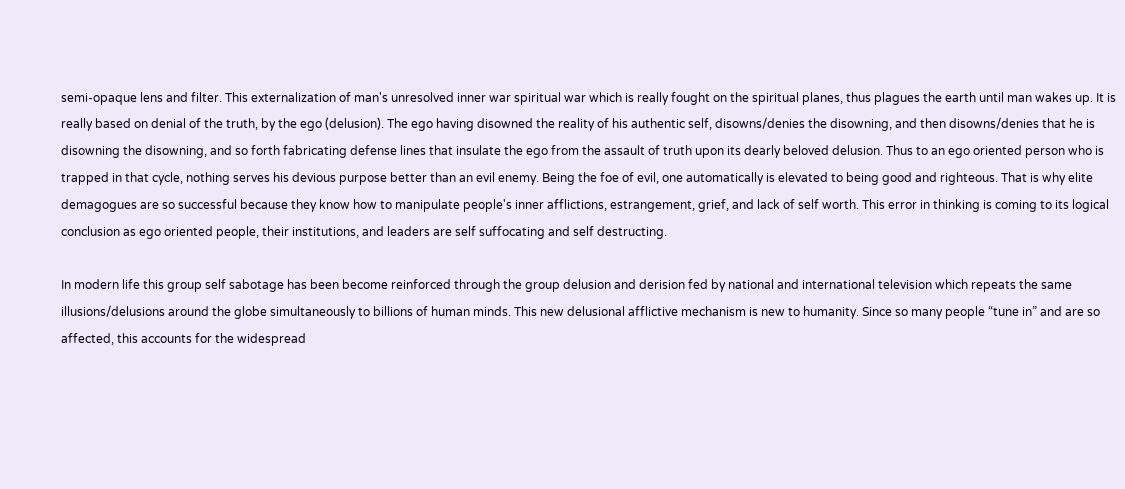semi-opaque lens and filter. This externalization of man's unresolved inner war spiritual war which is really fought on the spiritual planes, thus plagues the earth until man wakes up. It is really based on denial of the truth, by the ego (delusion). The ego having disowned the reality of his authentic self, disowns/denies the disowning, and then disowns/denies that he is disowning the disowning, and so forth fabricating defense lines that insulate the ego from the assault of truth upon its dearly beloved delusion. Thus to an ego oriented person who is trapped in that cycle, nothing serves his devious purpose better than an evil enemy. Being the foe of evil, one automatically is elevated to being good and righteous. That is why elite demagogues are so successful because they know how to manipulate people's inner afflictions, estrangement, grief, and lack of self worth. This error in thinking is coming to its logical conclusion as ego oriented people, their institutions, and leaders are self suffocating and self destructing.

In modern life this group self sabotage has been become reinforced through the group delusion and derision fed by national and international television which repeats the same illusions/delusions around the globe simultaneously to billions of human minds. This new delusional afflictive mechanism is new to humanity. Since so many people “tune in” and are so affected, this accounts for the widespread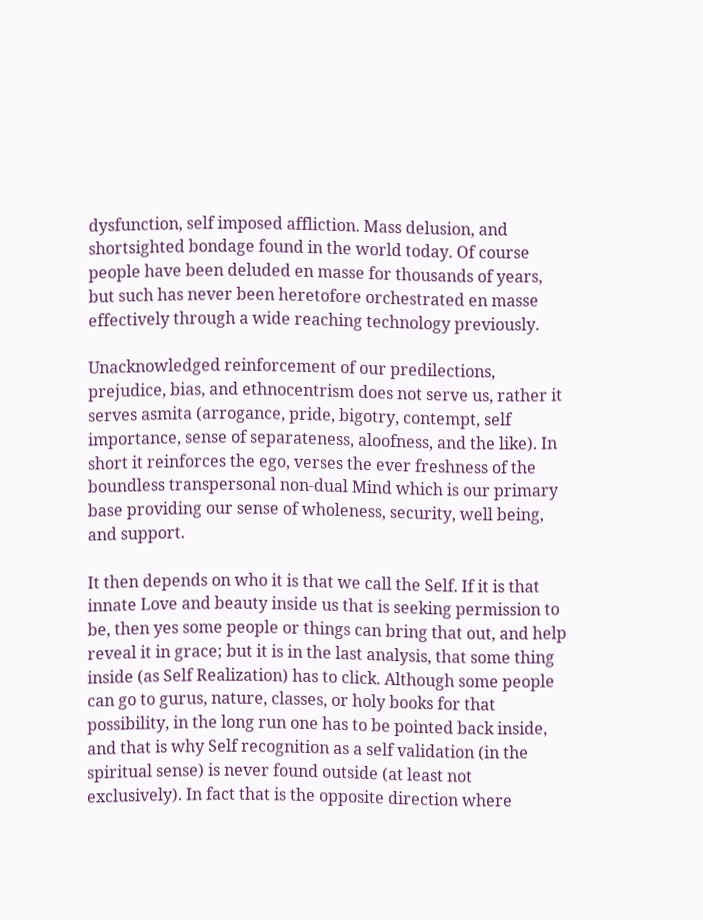dysfunction, self imposed affliction. Mass delusion, and shortsighted bondage found in the world today. Of course people have been deluded en masse for thousands of years, but such has never been heretofore orchestrated en masse effectively through a wide reaching technology previously.

Unacknowledged reinforcement of our predilections, prejudice, bias, and ethnocentrism does not serve us, rather it serves asmita (arrogance, pride, bigotry, contempt, self importance, sense of separateness, aloofness, and the like). In short it reinforces the ego, verses the ever freshness of the boundless transpersonal non-dual Mind which is our primary base providing our sense of wholeness, security, well being, and support.

It then depends on who it is that we call the Self. If it is that innate Love and beauty inside us that is seeking permission to be, then yes some people or things can bring that out, and help reveal it in grace; but it is in the last analysis, that some thing inside (as Self Realization) has to click. Although some people can go to gurus, nature, classes, or holy books for that possibility, in the long run one has to be pointed back inside, and that is why Self recognition as a self validation (in the spiritual sense) is never found outside (at least not exclusively). In fact that is the opposite direction where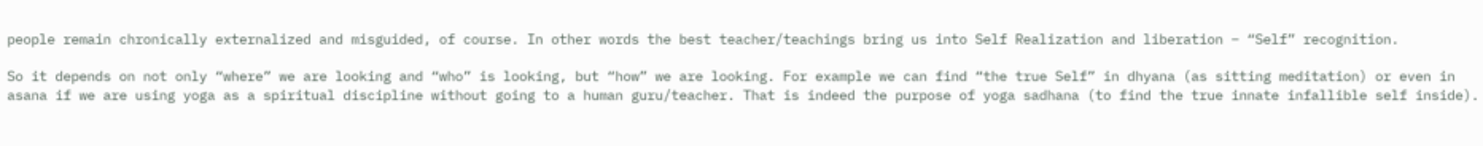people remain chronically externalized and misguided, of course. In other words the best teacher/teachings bring us into Self Realization and liberation – “Self” recognition.

So it depends on not only “where” we are looking and “who” is looking, but “how” we are looking. For example we can find “the true Self” in dhyana (as sitting meditation) or even in asana if we are using yoga as a spiritual discipline without going to a human guru/teacher. That is indeed the purpose of yoga sadhana (to find the true innate infallible self inside).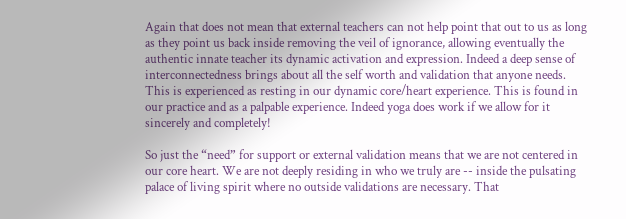Again that does not mean that external teachers can not help point that out to us as long as they point us back inside removing the veil of ignorance, allowing eventually the authentic innate teacher its dynamic activation and expression. Indeed a deep sense of interconnectedness brings about all the self worth and validation that anyone needs. This is experienced as resting in our dynamic core/heart experience. This is found in our practice and as a palpable experience. Indeed yoga does work if we allow for it sincerely and completely!

So just the “need” for support or external validation means that we are not centered in our core heart. We are not deeply residing in who we truly are -- inside the pulsating palace of living spirit where no outside validations are necessary. That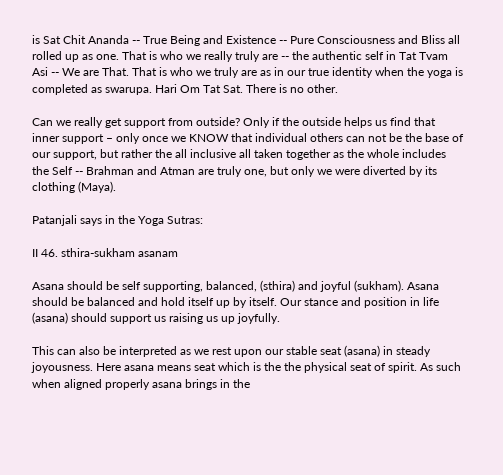is Sat Chit Ananda -- True Being and Existence -- Pure Consciousness and Bliss all rolled up as one. That is who we really truly are -- the authentic self in Tat Tvam Asi -- We are That. That is who we truly are as in our true identity when the yoga is completed as swarupa. Hari Om Tat Sat. There is no other.

Can we really get support from outside? Only if the outside helps us find that inner support – only once we KNOW that individual others can not be the base of our support, but rather the all inclusive all taken together as the whole includes the Self -- Brahman and Atman are truly one, but only we were diverted by its clothing (Maya).

Patanjali says in the Yoga Sutras:

II 46. sthira-sukham asanam

Asana should be self supporting, balanced, (sthira) and joyful (sukham). Asana should be balanced and hold itself up by itself. Our stance and position in life (asana) should support us raising us up joyfully.

This can also be interpreted as we rest upon our stable seat (asana) in steady joyousness. Here asana means seat which is the the physical seat of spirit. As such when aligned properly asana brings in the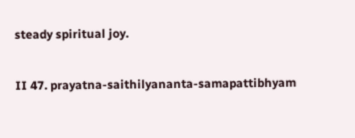steady spiritual joy.

II 47. prayatna-saithilyananta-samapattibhyam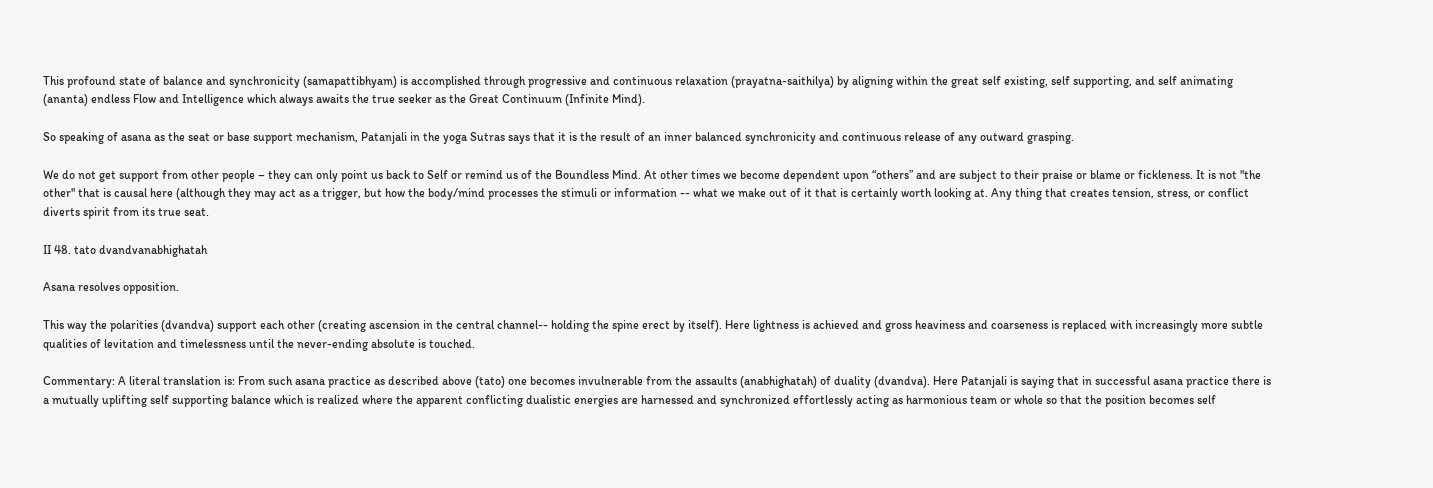This profound state of balance and synchronicity (samapattibhyam) is accomplished through progressive and continuous relaxation (prayatna-saithilya) by aligning within the great self existing, self supporting, and self animating (ananta) endless Flow and Intelligence which always awaits the true seeker as the Great Continuum (Infinite Mind).

So speaking of asana as the seat or base support mechanism, Patanjali in the yoga Sutras says that it is the result of an inner balanced synchronicity and continuous release of any outward grasping.

We do not get support from other people – they can only point us back to Self or remind us of the Boundless Mind. At other times we become dependent upon “others” and are subject to their praise or blame or fickleness. It is not "the other" that is causal here (although they may act as a trigger, but how the body/mind processes the stimuli or information -- what we make out of it that is certainly worth looking at. Any thing that creates tension, stress, or conflict diverts spirit from its true seat.

II 48. tato dvandvanabhighatah

Asana resolves opposition.

This way the polarities (dvandva) support each other (creating ascension in the central channel-- holding the spine erect by itself). Here lightness is achieved and gross heaviness and coarseness is replaced with increasingly more subtle qualities of levitation and timelessness until the never-ending absolute is touched.

Commentary: A literal translation is: From such asana practice as described above (tato) one becomes invulnerable from the assaults (anabhighatah) of duality (dvandva). Here Patanjali is saying that in successful asana practice there is a mutually uplifting self supporting balance which is realized where the apparent conflicting dualistic energies are harnessed and synchronized effortlessly acting as harmonious team or whole so that the position becomes self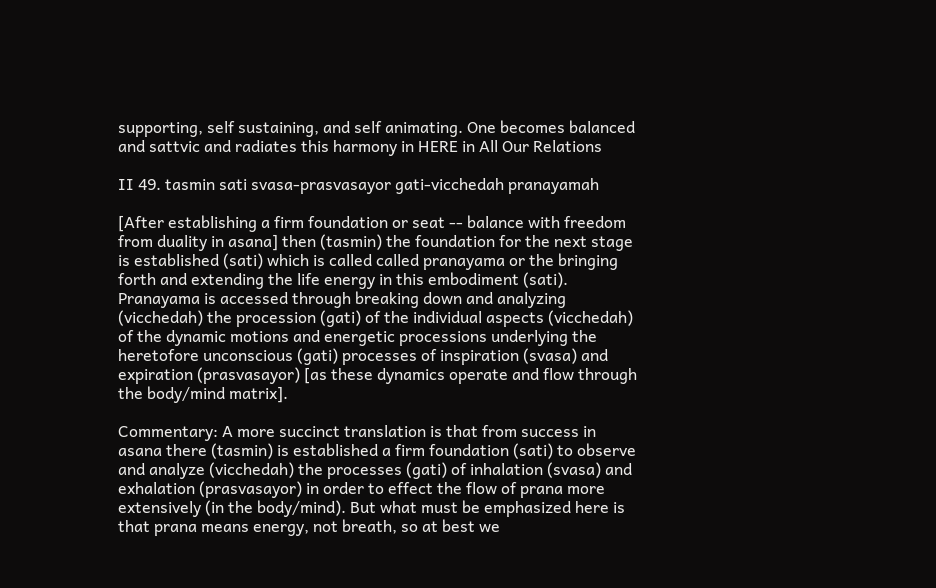supporting, self sustaining, and self animating. One becomes balanced and sattvic and radiates this harmony in HERE in All Our Relations

II 49. tasmin sati svasa-prasvasayor gati-vicchedah pranayamah

[After establishing a firm foundation or seat -- balance with freedom from duality in asana] then (tasmin) the foundation for the next stage is established (sati) which is called called pranayama or the bringing forth and extending the life energy in this embodiment (sati). Pranayama is accessed through breaking down and analyzing (vicchedah) the procession (gati) of the individual aspects (vicchedah) of the dynamic motions and energetic processions underlying the heretofore unconscious (gati) processes of inspiration (svasa) and expiration (prasvasayor) [as these dynamics operate and flow through the body/mind matrix].

Commentary: A more succinct translation is that from success in asana there (tasmin) is established a firm foundation (sati) to observe and analyze (vicchedah) the processes (gati) of inhalation (svasa) and exhalation (prasvasayor) in order to effect the flow of prana more extensively (in the body/mind). But what must be emphasized here is that prana means energy, not breath, so at best we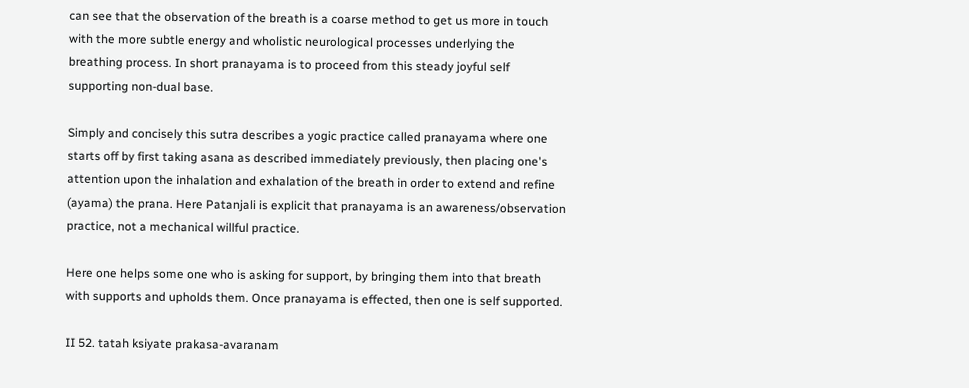can see that the observation of the breath is a coarse method to get us more in touch with the more subtle energy and wholistic neurological processes underlying the breathing process. In short pranayama is to proceed from this steady joyful self supporting non-dual base.

Simply and concisely this sutra describes a yogic practice called pranayama where one starts off by first taking asana as described immediately previously, then placing one's attention upon the inhalation and exhalation of the breath in order to extend and refine (ayama) the prana. Here Patanjali is explicit that pranayama is an awareness/observation practice, not a mechanical willful practice.

Here one helps some one who is asking for support, by bringing them into that breath with supports and upholds them. Once pranayama is effected, then one is self supported.

II 52. tatah ksiyate prakasa-avaranam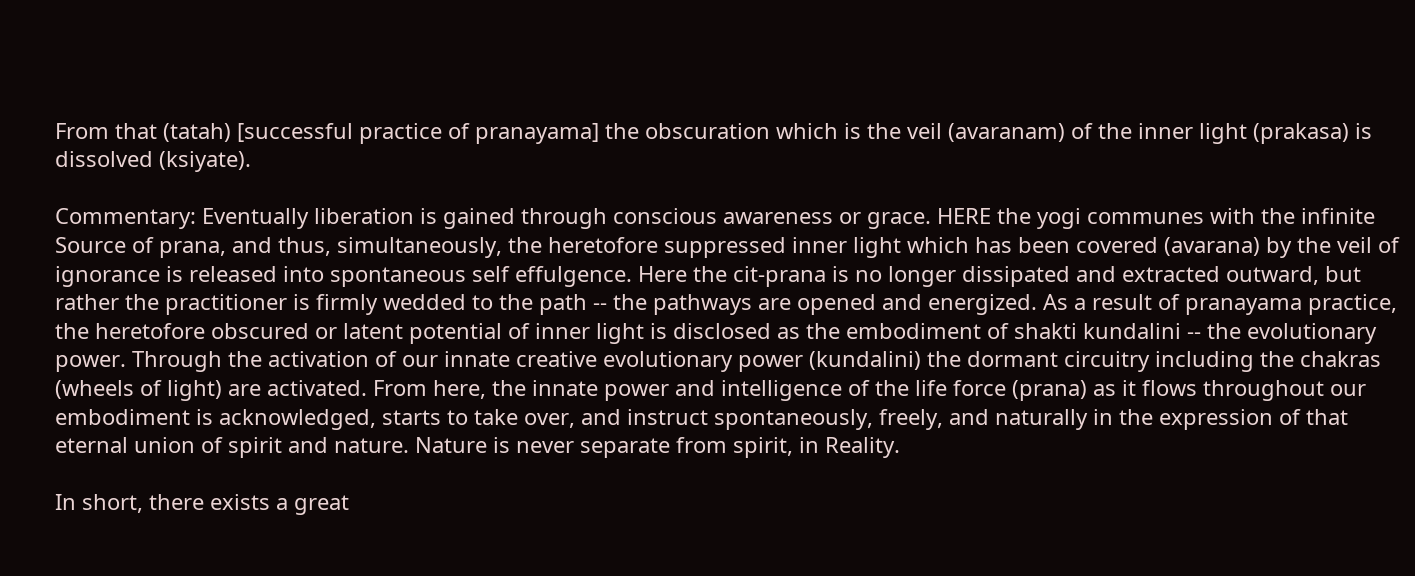From that (tatah) [successful practice of pranayama] the obscuration which is the veil (avaranam) of the inner light (prakasa) is dissolved (ksiyate).

Commentary: Eventually liberation is gained through conscious awareness or grace. HERE the yogi communes with the infinite Source of prana, and thus, simultaneously, the heretofore suppressed inner light which has been covered (avarana) by the veil of ignorance is released into spontaneous self effulgence. Here the cit-prana is no longer dissipated and extracted outward, but rather the practitioner is firmly wedded to the path -- the pathways are opened and energized. As a result of pranayama practice, the heretofore obscured or latent potential of inner light is disclosed as the embodiment of shakti kundalini -- the evolutionary power. Through the activation of our innate creative evolutionary power (kundalini) the dormant circuitry including the chakras (wheels of light) are activated. From here, the innate power and intelligence of the life force (prana) as it flows throughout our embodiment is acknowledged, starts to take over, and instruct spontaneously, freely, and naturally in the expression of that eternal union of spirit and nature. Nature is never separate from spirit, in Reality.

In short, there exists a great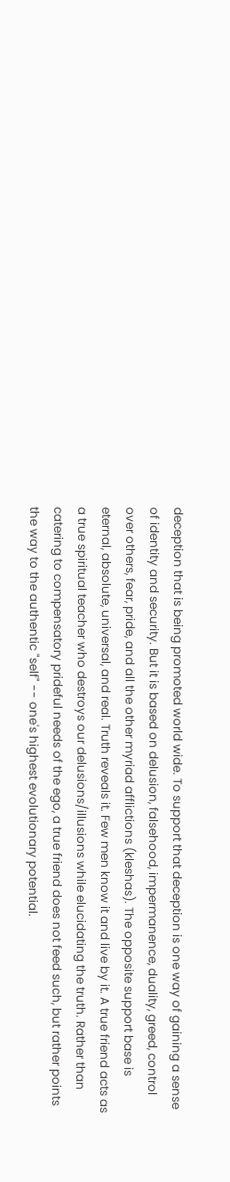deception that is being promoted world wide. To support that deception is one way of gaining a sense of identity and security. But it is based on delusion, falsehood, impermanence, duality, greed, control over others, fear, pride, and all the other myriad afflictions (kleshas). The opposite support base is eternal, absolute, universal, and real. Truth reveals it. Few men know it and live by it. A true friend acts as a true spiritual teacher who destroys our delusions/illusions while elucidating the truth. Rather than catering to compensatory prideful needs of the ego, a true friend does not feed such, but rather points the way to the authentic "self" -- one's highest evolutionary potential.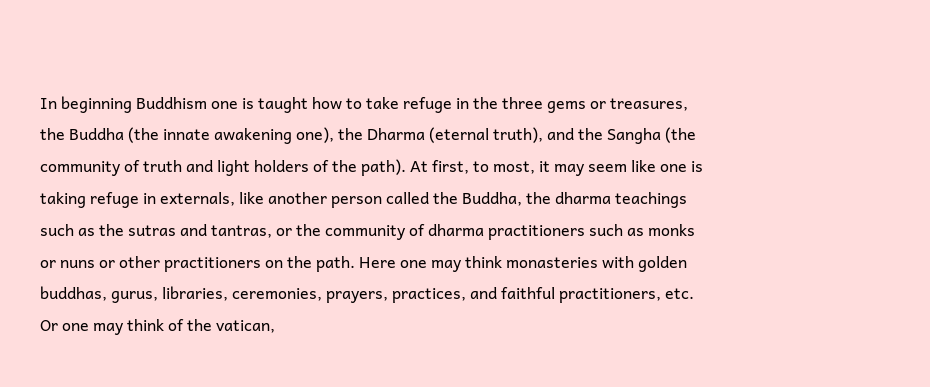In beginning Buddhism one is taught how to take refuge in the three gems or treasures, the Buddha (the innate awakening one), the Dharma (eternal truth), and the Sangha (the community of truth and light holders of the path). At first, to most, it may seem like one is taking refuge in externals, like another person called the Buddha, the dharma teachings such as the sutras and tantras, or the community of dharma practitioners such as monks or nuns or other practitioners on the path. Here one may think monasteries with golden buddhas, gurus, libraries, ceremonies, prayers, practices, and faithful practitioners, etc. Or one may think of the vatican,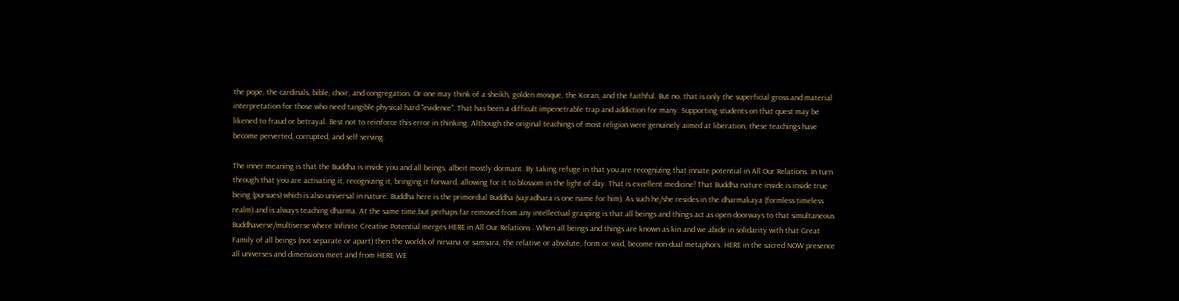the pope, the cardinals, bible, choir, and congregation. Or one may think of a sheikh, golden mosque, the Koran, and the faithful. But no, that is only the superficial gross and material interpretation for those who need tangible physical hard "evidence". That has been a difficult impenetrable trap and addiction for many. Supporting students on that quest may be likened to fraud or betrayal. Best not to reinforce this error in thinking. Although the original teachings of most religion were genuinely aimed at liberation, these teachings have become perverted, corrupted, and self serving.

The inner meaning is that the Buddha is inside you and all beings, albeit mostly dormant. By taking refuge in that you are recognizing that innate potential in All Our Relations. In turn through that you are activating it, recognizing it, bringing it forward, allowing for it to blossom in the light of day. That is excellent medicine! That Buddha nature inside is inside true being (pursues) which is also universal in nature. Buddha here is the primordial Buddha (vajradhara is one name for him). As such he/she resides in the dharmakaya (formless timeless realm) and is always teaching dharma. At the same time,but perhaps far removed from any intellectual grasping is that all beings and things act as open doorways to that simultaneous Buddhaverse/multiverse where Infinite Creative Potential merges HERE in All Our Relations . When all beings and things are known as kin and we abide in solidarity with that Great Family of all beings (not separate or apart) then the worlds of nirvana or samsara, the relative or absolute, form or void, become non-dual metaphors. HERE in the sacred NOW presence all universes and dimensions meet and from HERE WE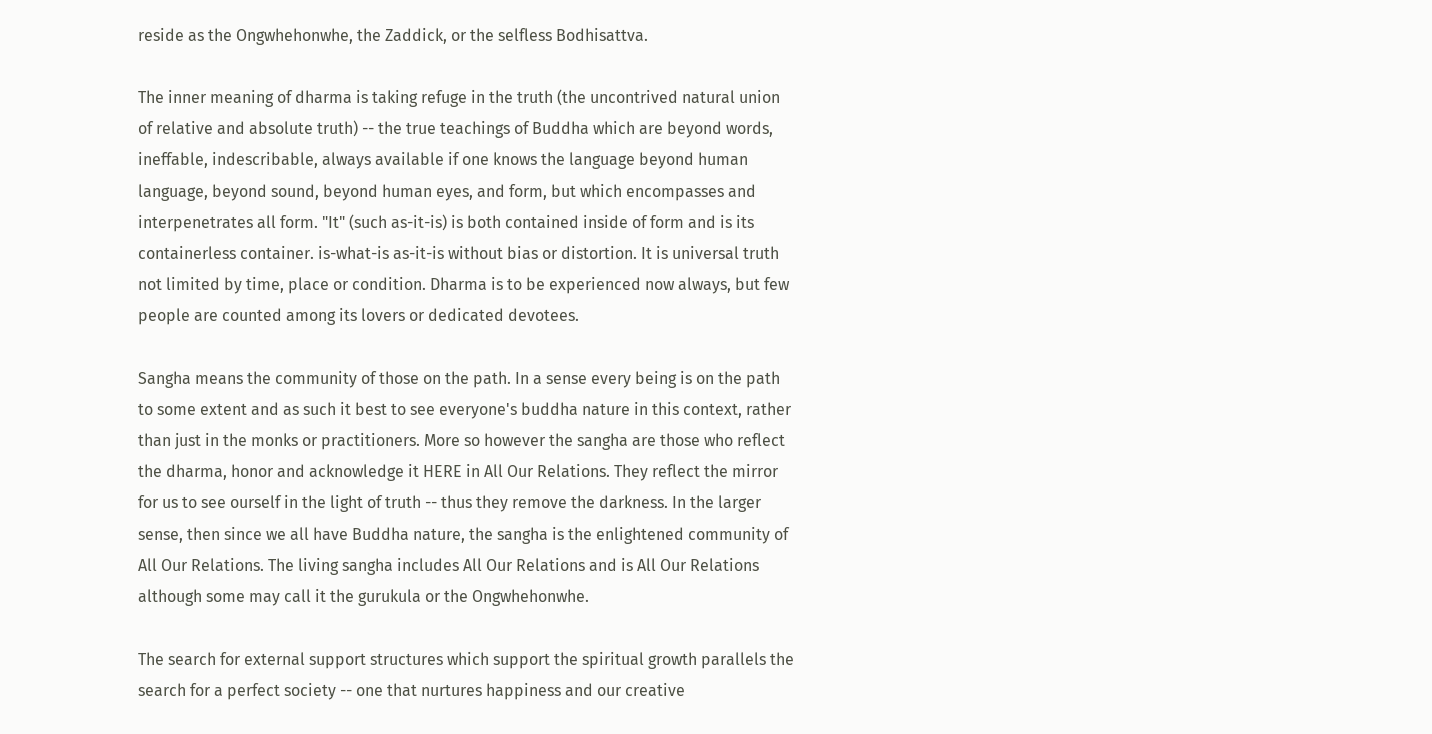reside as the Ongwhehonwhe, the Zaddick, or the selfless Bodhisattva.

The inner meaning of dharma is taking refuge in the truth (the uncontrived natural union of relative and absolute truth) -- the true teachings of Buddha which are beyond words, ineffable, indescribable, always available if one knows the language beyond human language, beyond sound, beyond human eyes, and form, but which encompasses and interpenetrates all form. "It" (such as-it-is) is both contained inside of form and is its containerless container. is-what-is as-it-is without bias or distortion. It is universal truth not limited by time, place or condition. Dharma is to be experienced now always, but few people are counted among its lovers or dedicated devotees.

Sangha means the community of those on the path. In a sense every being is on the path to some extent and as such it best to see everyone's buddha nature in this context, rather than just in the monks or practitioners. More so however the sangha are those who reflect the dharma, honor and acknowledge it HERE in All Our Relations. They reflect the mirror for us to see ourself in the light of truth -- thus they remove the darkness. In the larger sense, then since we all have Buddha nature, the sangha is the enlightened community of All Our Relations. The living sangha includes All Our Relations and is All Our Relations although some may call it the gurukula or the Ongwhehonwhe.

The search for external support structures which support the spiritual growth parallels the search for a perfect society -- one that nurtures happiness and our creative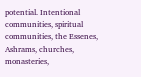potential. Intentional communities, spiritual communities, the Essenes, Ashrams, churches, monasteries,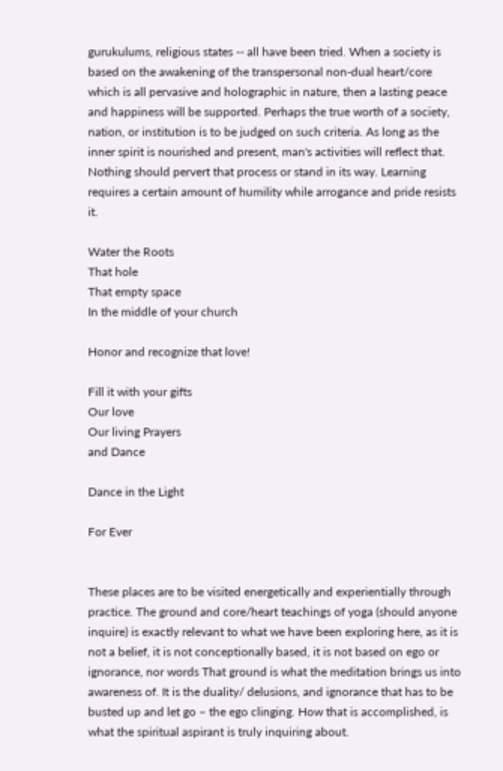gurukulums, religious states -- all have been tried. When a society is based on the awakening of the transpersonal non-dual heart/core which is all pervasive and holographic in nature, then a lasting peace and happiness will be supported. Perhaps the true worth of a society, nation, or institution is to be judged on such criteria. As long as the inner spirit is nourished and present, man's activities will reflect that. Nothing should pervert that process or stand in its way. Learning requires a certain amount of humility while arrogance and pride resists it.

Water the Roots
That hole
That empty space
In the middle of your church

Honor and recognize that love!

Fill it with your gifts
Our love
Our living Prayers
and Dance

Dance in the Light

For Ever


These places are to be visited energetically and experientially through practice. The ground and core/heart teachings of yoga (should anyone inquire) is exactly relevant to what we have been exploring here, as it is not a belief, it is not conceptionally based, it is not based on ego or ignorance, nor words That ground is what the meditation brings us into awareness of. It is the duality/ delusions, and ignorance that has to be busted up and let go – the ego clinging. How that is accomplished, is what the spiritual aspirant is truly inquiring about.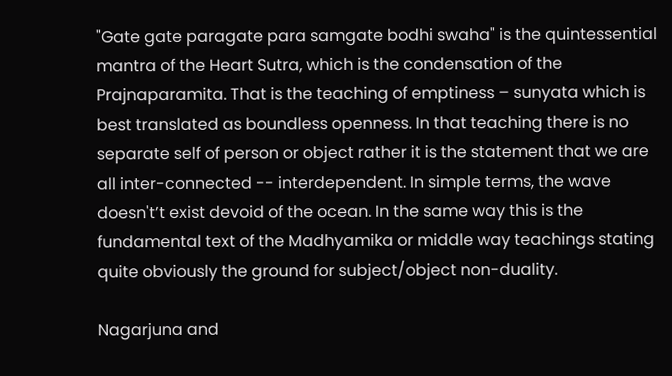"Gate gate paragate para samgate bodhi swaha" is the quintessential mantra of the Heart Sutra, which is the condensation of the Prajnaparamita. That is the teaching of emptiness – sunyata which is best translated as boundless openness. In that teaching there is no separate self of person or object rather it is the statement that we are all inter-connected -- interdependent. In simple terms, the wave doesn't’t exist devoid of the ocean. In the same way this is the fundamental text of the Madhyamika or middle way teachings stating quite obviously the ground for subject/object non-duality.

Nagarjuna and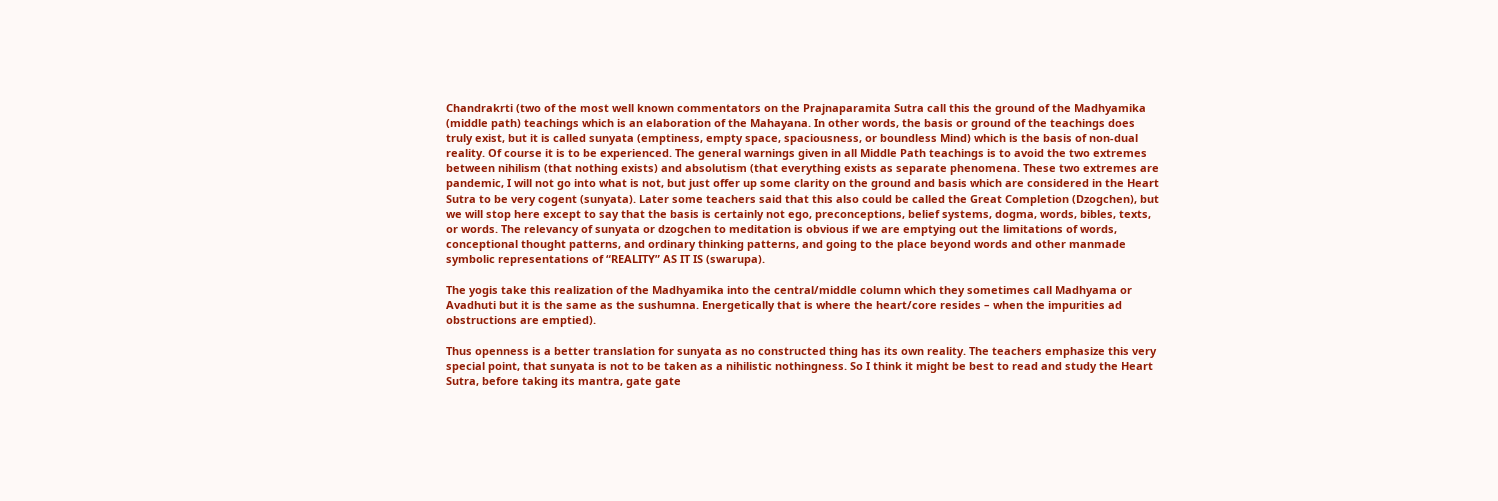Chandrakrti (two of the most well known commentators on the Prajnaparamita Sutra call this the ground of the Madhyamika (middle path) teachings which is an elaboration of the Mahayana. In other words, the basis or ground of the teachings does truly exist, but it is called sunyata (emptiness, empty space, spaciousness, or boundless Mind) which is the basis of non-dual reality. Of course it is to be experienced. The general warnings given in all Middle Path teachings is to avoid the two extremes between nihilism (that nothing exists) and absolutism (that everything exists as separate phenomena. These two extremes are pandemic, I will not go into what is not, but just offer up some clarity on the ground and basis which are considered in the Heart Sutra to be very cogent (sunyata). Later some teachers said that this also could be called the Great Completion (Dzogchen), but we will stop here except to say that the basis is certainly not ego, preconceptions, belief systems, dogma, words, bibles, texts, or words. The relevancy of sunyata or dzogchen to meditation is obvious if we are emptying out the limitations of words, conceptional thought patterns, and ordinary thinking patterns, and going to the place beyond words and other manmade symbolic representations of “REALITY” AS IT IS (swarupa).

The yogis take this realization of the Madhyamika into the central/middle column which they sometimes call Madhyama or Avadhuti but it is the same as the sushumna. Energetically that is where the heart/core resides – when the impurities ad obstructions are emptied).

Thus openness is a better translation for sunyata as no constructed thing has its own reality. The teachers emphasize this very special point, that sunyata is not to be taken as a nihilistic nothingness. So I think it might be best to read and study the Heart Sutra, before taking its mantra, gate gate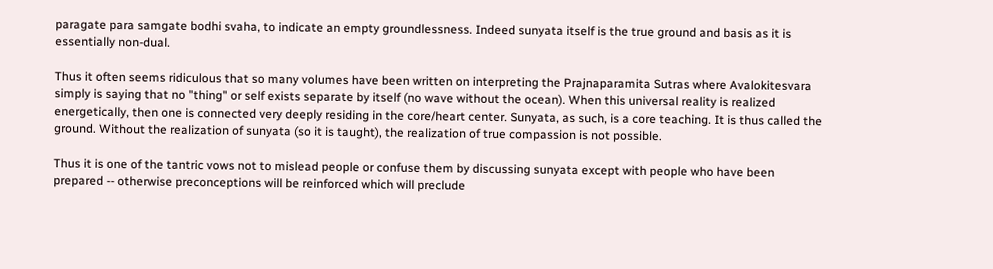paragate para samgate bodhi svaha, to indicate an empty groundlessness. Indeed sunyata itself is the true ground and basis as it is essentially non-dual.

Thus it often seems ridiculous that so many volumes have been written on interpreting the Prajnaparamita Sutras where Avalokitesvara simply is saying that no "thing" or self exists separate by itself (no wave without the ocean). When this universal reality is realized energetically, then one is connected very deeply residing in the core/heart center. Sunyata, as such, is a core teaching. It is thus called the ground. Without the realization of sunyata (so it is taught), the realization of true compassion is not possible.

Thus it is one of the tantric vows not to mislead people or confuse them by discussing sunyata except with people who have been prepared -- otherwise preconceptions will be reinforced which will preclude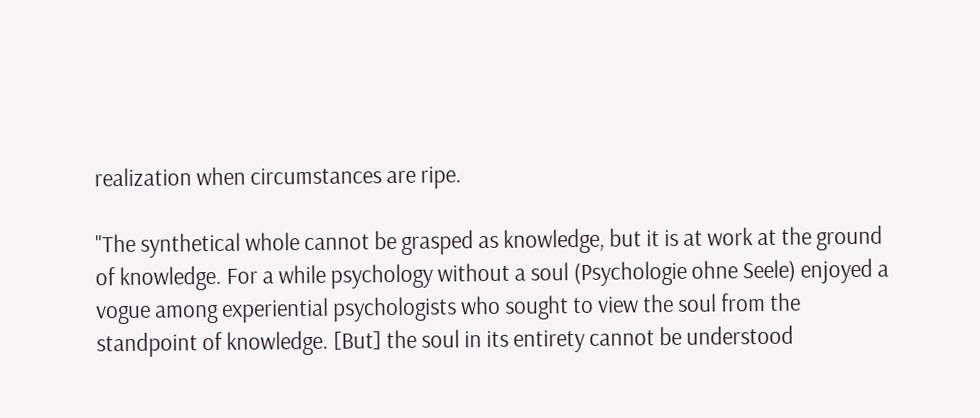realization when circumstances are ripe.

"The synthetical whole cannot be grasped as knowledge, but it is at work at the ground of knowledge. For a while psychology without a soul (Psychologie ohne Seele) enjoyed a vogue among experiential psychologists who sought to view the soul from the standpoint of knowledge. [But] the soul in its entirety cannot be understood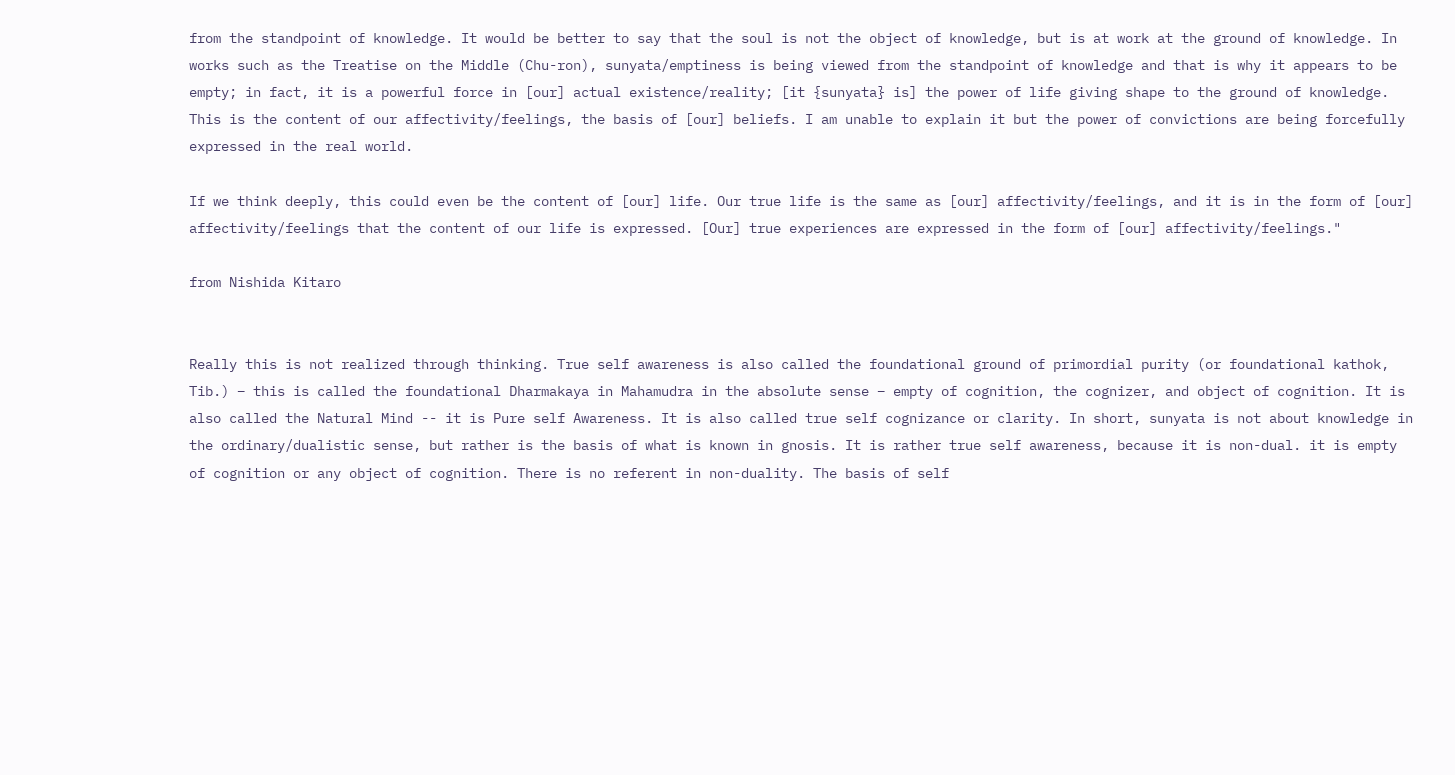from the standpoint of knowledge. It would be better to say that the soul is not the object of knowledge, but is at work at the ground of knowledge. In works such as the Treatise on the Middle (Chu-ron), sunyata/emptiness is being viewed from the standpoint of knowledge and that is why it appears to be empty; in fact, it is a powerful force in [our] actual existence/reality; [it {sunyata} is] the power of life giving shape to the ground of knowledge. This is the content of our affectivity/feelings, the basis of [our] beliefs. I am unable to explain it but the power of convictions are being forcefully expressed in the real world.

If we think deeply, this could even be the content of [our] life. Our true life is the same as [our] affectivity/feelings, and it is in the form of [our] affectivity/feelings that the content of our life is expressed. [Our] true experiences are expressed in the form of [our] affectivity/feelings."

from Nishida Kitaro


Really this is not realized through thinking. True self awareness is also called the foundational ground of primordial purity (or foundational kathok, Tib.) – this is called the foundational Dharmakaya in Mahamudra in the absolute sense – empty of cognition, the cognizer, and object of cognition. It is also called the Natural Mind -- it is Pure self Awareness. It is also called true self cognizance or clarity. In short, sunyata is not about knowledge in the ordinary/dualistic sense, but rather is the basis of what is known in gnosis. It is rather true self awareness, because it is non-dual. it is empty of cognition or any object of cognition. There is no referent in non-duality. The basis of self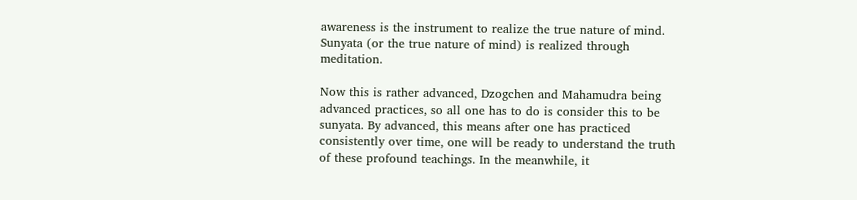awareness is the instrument to realize the true nature of mind. Sunyata (or the true nature of mind) is realized through meditation.

Now this is rather advanced, Dzogchen and Mahamudra being advanced practices, so all one has to do is consider this to be sunyata. By advanced, this means after one has practiced consistently over time, one will be ready to understand the truth of these profound teachings. In the meanwhile, it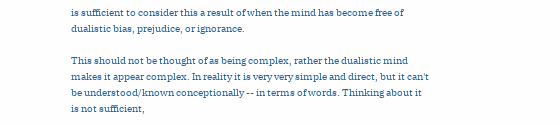is sufficient to consider this a result of when the mind has become free of dualistic bias, prejudice, or ignorance.

This should not be thought of as being complex, rather the dualistic mind makes it appear complex. In reality it is very very simple and direct, but it can't be understood/known conceptionally -- in terms of words. Thinking about it is not sufficient,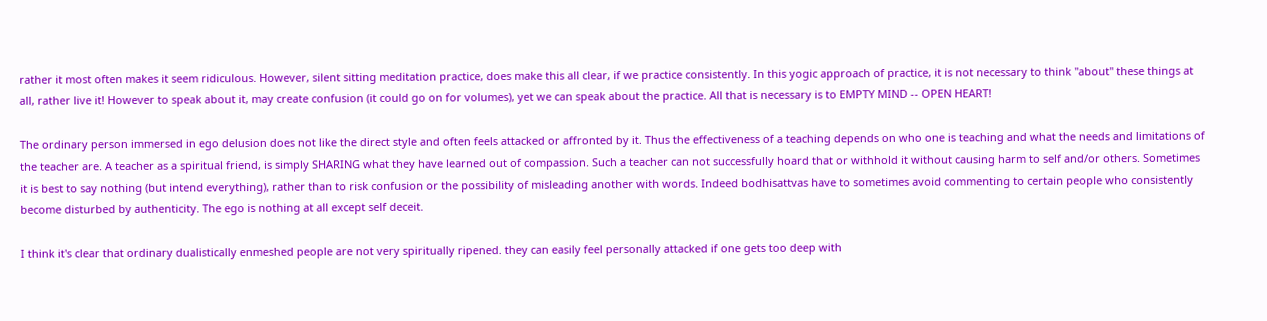rather it most often makes it seem ridiculous. However, silent sitting meditation practice, does make this all clear, if we practice consistently. In this yogic approach of practice, it is not necessary to think "about" these things at all, rather live it! However to speak about it, may create confusion (it could go on for volumes), yet we can speak about the practice. All that is necessary is to EMPTY MIND -- OPEN HEART!

The ordinary person immersed in ego delusion does not like the direct style and often feels attacked or affronted by it. Thus the effectiveness of a teaching depends on who one is teaching and what the needs and limitations of the teacher are. A teacher as a spiritual friend, is simply SHARING what they have learned out of compassion. Such a teacher can not successfully hoard that or withhold it without causing harm to self and/or others. Sometimes it is best to say nothing (but intend everything), rather than to risk confusion or the possibility of misleading another with words. Indeed bodhisattvas have to sometimes avoid commenting to certain people who consistently become disturbed by authenticity. The ego is nothing at all except self deceit.

I think it's clear that ordinary dualistically enmeshed people are not very spiritually ripened. they can easily feel personally attacked if one gets too deep with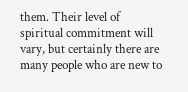them. Their level of spiritual commitment will vary, but certainly there are many people who are new to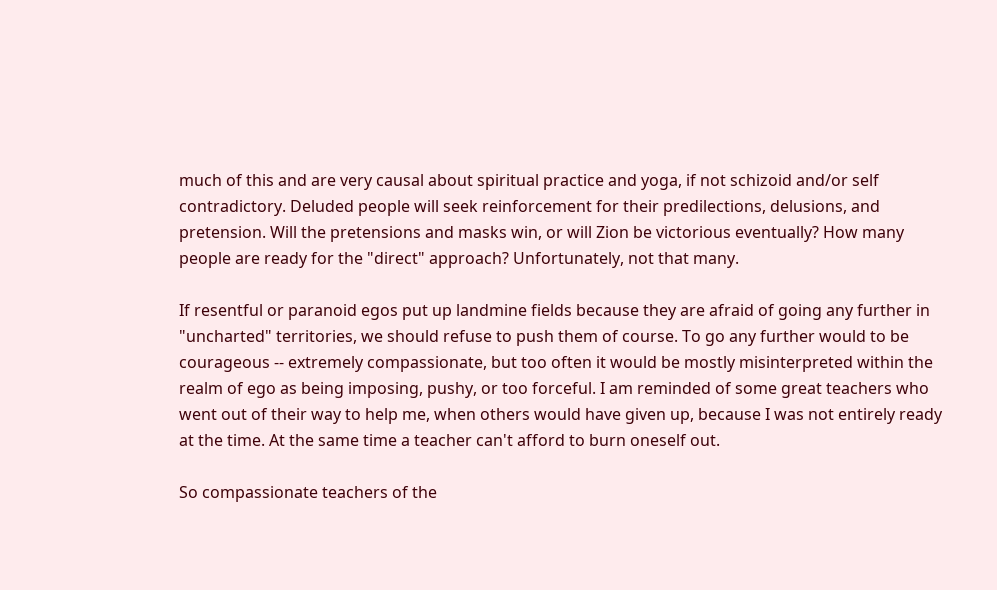much of this and are very causal about spiritual practice and yoga, if not schizoid and/or self contradictory. Deluded people will seek reinforcement for their predilections, delusions, and pretension. Will the pretensions and masks win, or will Zion be victorious eventually? How many people are ready for the "direct" approach? Unfortunately, not that many.

If resentful or paranoid egos put up landmine fields because they are afraid of going any further in "uncharted" territories, we should refuse to push them of course. To go any further would to be courageous -- extremely compassionate, but too often it would be mostly misinterpreted within the realm of ego as being imposing, pushy, or too forceful. I am reminded of some great teachers who went out of their way to help me, when others would have given up, because I was not entirely ready at the time. At the same time a teacher can't afford to burn oneself out.

So compassionate teachers of the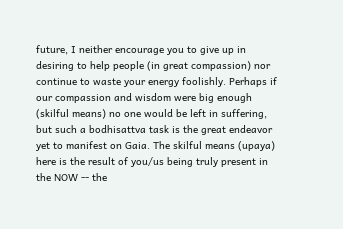future, I neither encourage you to give up in desiring to help people (in great compassion) nor continue to waste your energy foolishly. Perhaps if our compassion and wisdom were big enough (skilful means) no one would be left in suffering, but such a bodhisattva task is the great endeavor yet to manifest on Gaia. The skilful means (upaya) here is the result of you/us being truly present in the NOW -- the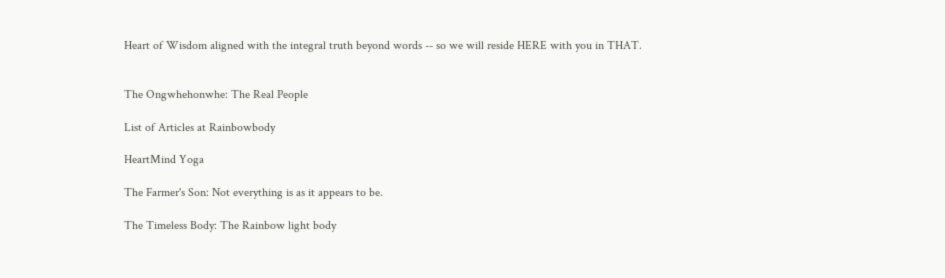Heart of Wisdom aligned with the integral truth beyond words -- so we will reside HERE with you in THAT.


The Ongwhehonwhe: The Real People

List of Articles at Rainbowbody

HeartMind Yoga

The Farmer's Son: Not everything is as it appears to be.

The Timeless Body: The Rainbow light body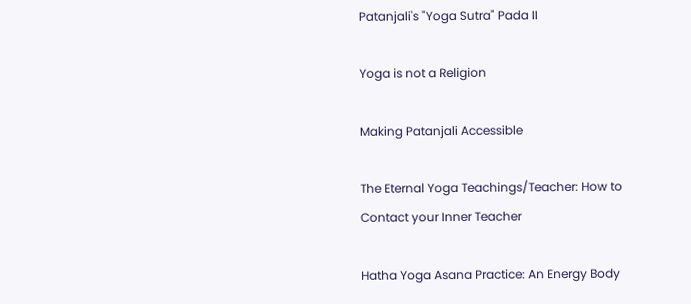Patanjali's "Yoga Sutra" Pada II

Yoga is not a Religion

Making Patanjali Accessible

The Eternal Yoga Teachings/Teacher: How to Contact your Inner Teacher

Hatha Yoga Asana Practice: An Energy Body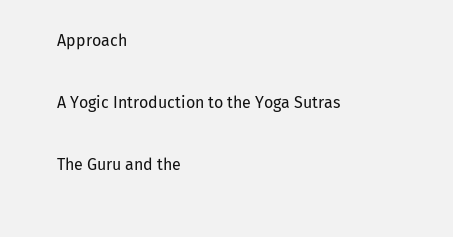Approach

A Yogic Introduction to the Yoga Sutras

The Guru and the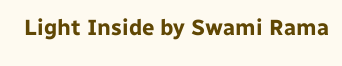Light Inside by Swami Rama